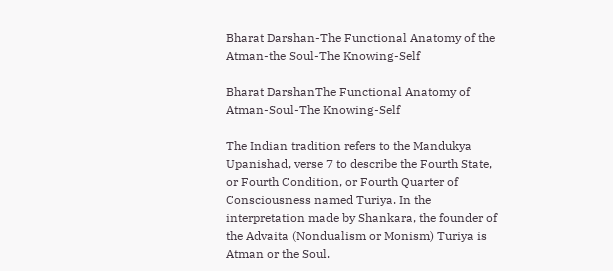Bharat Darshan-The Functional Anatomy of the Atman-the Soul-The Knowing-Self

Bharat DarshanThe Functional Anatomy of Atman-Soul-The Knowing-Self

The Indian tradition refers to the Mandukya Upanishad, verse 7 to describe the Fourth State, or Fourth Condition, or Fourth Quarter of Consciousness named Turiya. In the interpretation made by Shankara, the founder of the Advaita (Nondualism or Monism) Turiya is Atman or the Soul.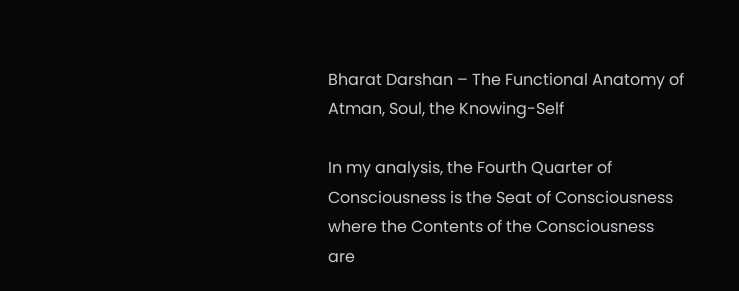Bharat Darshan – The Functional Anatomy of Atman, Soul, the Knowing-Self

In my analysis, the Fourth Quarter of Consciousness is the Seat of Consciousness where the Contents of the Consciousness are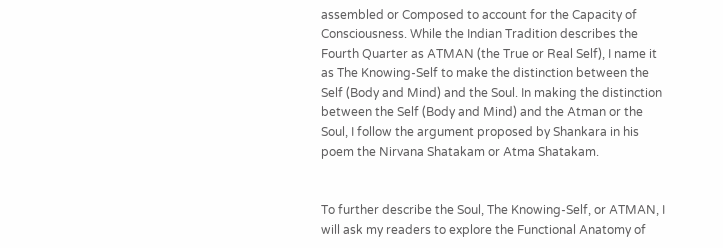assembled or Composed to account for the Capacity of Consciousness. While the Indian Tradition describes the Fourth Quarter as ATMAN (the True or Real Self), I name it as The Knowing-Self to make the distinction between the Self (Body and Mind) and the Soul. In making the distinction between the Self (Body and Mind) and the Atman or the Soul, I follow the argument proposed by Shankara in his poem the Nirvana Shatakam or Atma Shatakam.


To further describe the Soul, The Knowing-Self, or ATMAN, I will ask my readers to explore the Functional Anatomy of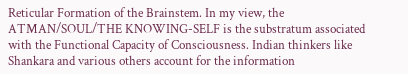Reticular Formation of the Brainstem. In my view, the ATMAN/SOUL/THE KNOWING-SELF is the substratum associated with the Functional Capacity of Consciousness. Indian thinkers like Shankara and various others account for the information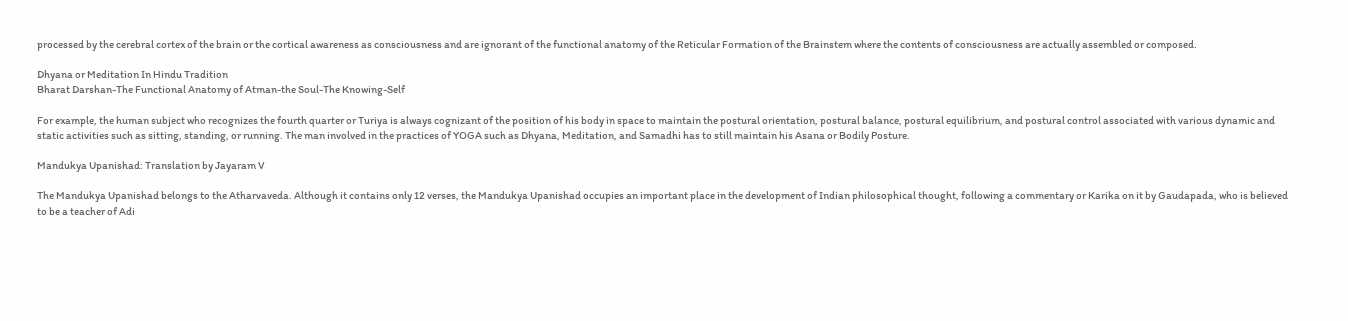processed by the cerebral cortex of the brain or the cortical awareness as consciousness and are ignorant of the functional anatomy of the Reticular Formation of the Brainstem where the contents of consciousness are actually assembled or composed.

Dhyana or Meditation In Hindu Tradition
Bharat Darshan-The Functional Anatomy of Atman-the Soul-The Knowing-Self

For example, the human subject who recognizes the fourth quarter or Turiya is always cognizant of the position of his body in space to maintain the postural orientation, postural balance, postural equilibrium, and postural control associated with various dynamic and static activities such as sitting, standing, or running. The man involved in the practices of YOGA such as Dhyana, Meditation, and Samadhi has to still maintain his Asana or Bodily Posture.

Mandukya Upanishad: Translation by Jayaram V

The Mandukya Upanishad belongs to the Atharvaveda. Although it contains only 12 verses, the Mandukya Upanishad occupies an important place in the development of Indian philosophical thought, following a commentary or Karika on it by Gaudapada, who is believed to be a teacher of Adi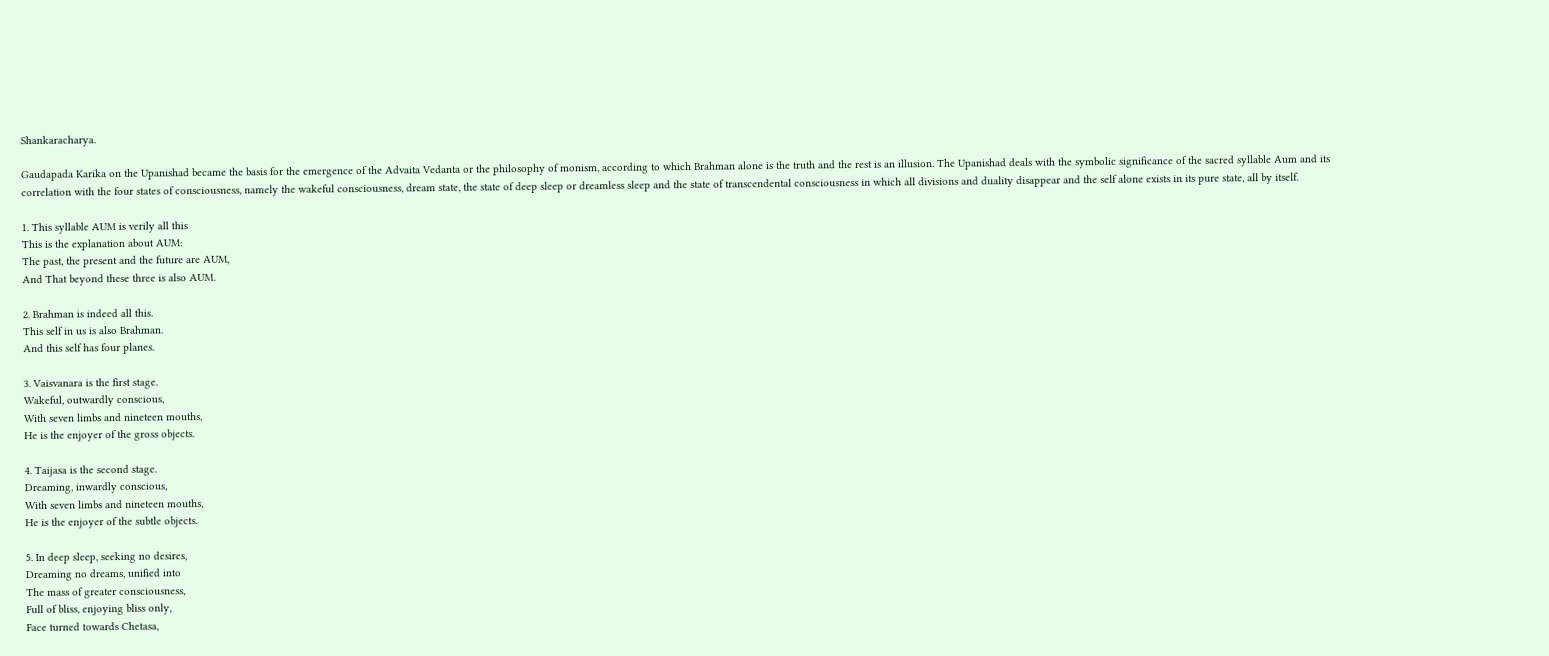Shankaracharya.

Gaudapada Karika on the Upanishad became the basis for the emergence of the Advaita Vedanta or the philosophy of monism, according to which Brahman alone is the truth and the rest is an illusion. The Upanishad deals with the symbolic significance of the sacred syllable Aum and its correlation with the four states of consciousness, namely the wakeful consciousness, dream state, the state of deep sleep or dreamless sleep and the state of transcendental consciousness in which all divisions and duality disappear and the self alone exists in its pure state, all by itself.

1. This syllable AUM is verily all this
This is the explanation about AUM:
The past, the present and the future are AUM,
And That beyond these three is also AUM.

2. Brahman is indeed all this.
This self in us is also Brahman.
And this self has four planes.

3. Vaisvanara is the first stage.
Wakeful, outwardly conscious,
With seven limbs and nineteen mouths,
He is the enjoyer of the gross objects.

4. Taijasa is the second stage.
Dreaming, inwardly conscious,
With seven limbs and nineteen mouths,
He is the enjoyer of the subtle objects.

5. In deep sleep, seeking no desires,
Dreaming no dreams, unified into
The mass of greater consciousness,
Full of bliss, enjoying bliss only,
Face turned towards Chetasa,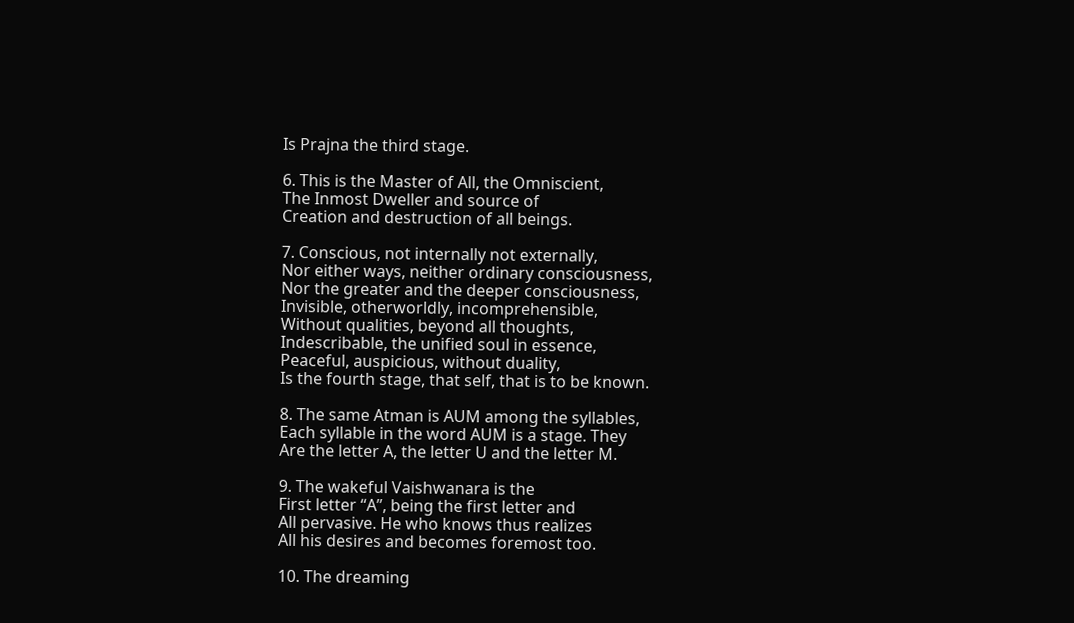Is Prajna the third stage.

6. This is the Master of All, the Omniscient,
The Inmost Dweller and source of
Creation and destruction of all beings.

7. Conscious, not internally not externally,
Nor either ways, neither ordinary consciousness,
Nor the greater and the deeper consciousness,
Invisible, otherworldly, incomprehensible,
Without qualities, beyond all thoughts,
Indescribable, the unified soul in essence,
Peaceful, auspicious, without duality,
Is the fourth stage, that self, that is to be known.

8. The same Atman is AUM among the syllables,
Each syllable in the word AUM is a stage. They
Are the letter A, the letter U and the letter M.

9. The wakeful Vaishwanara is the
First letter “A”, being the first letter and
All pervasive. He who knows thus realizes
All his desires and becomes foremost too.

10. The dreaming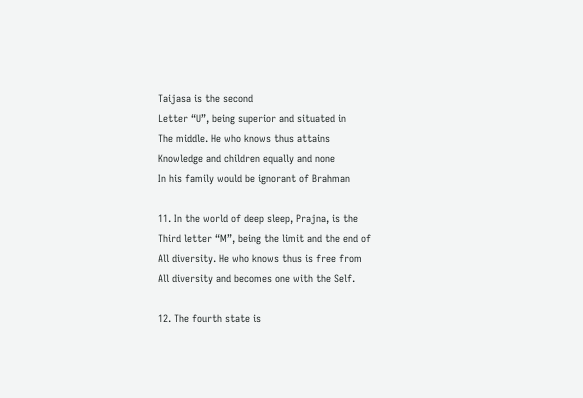Taijasa is the second
Letter “U”, being superior and situated in
The middle. He who knows thus attains
Knowledge and children equally and none
In his family would be ignorant of Brahman

11. In the world of deep sleep, Prajna, is the
Third letter “M”, being the limit and the end of
All diversity. He who knows thus is free from
All diversity and becomes one with the Self.

12. The fourth state is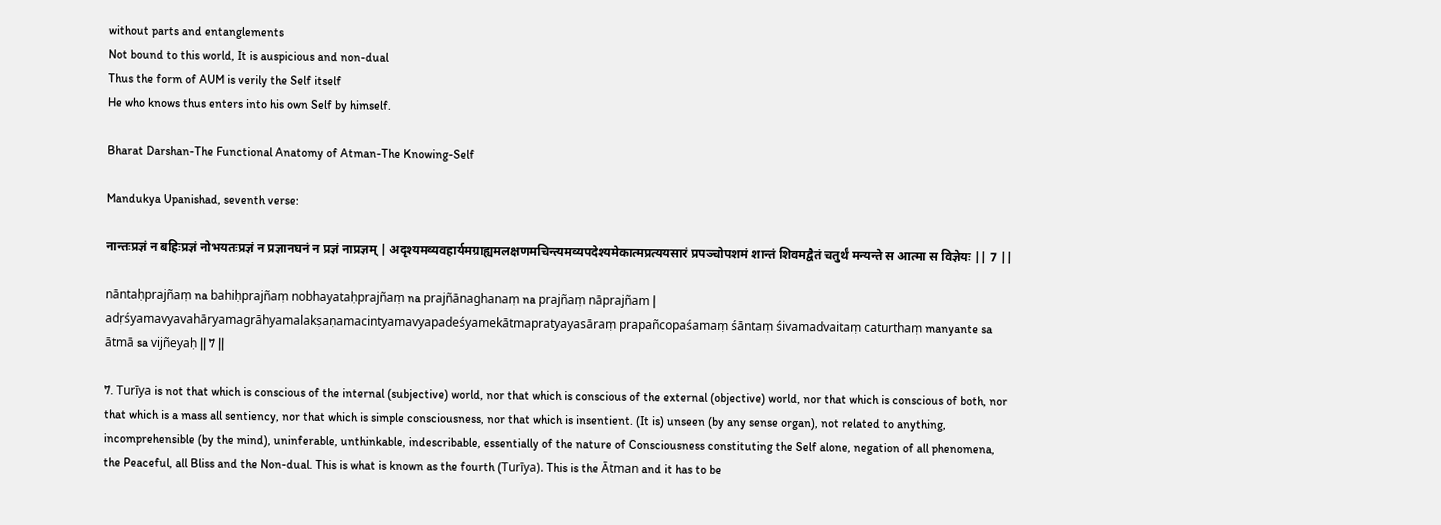without parts and entanglements
Not bound to this world, It is auspicious and non-dual
Thus the form of AUM is verily the Self itself
He who knows thus enters into his own Self by himself.

Bharat Darshan-The Functional Anatomy of Atman-The Knowing-Self

Mandukya Upanishad, seventh verse:

नान्तःप्रज्ञं न बहिःप्रज्ञं नोभयतःप्रज्ञं न प्रज्ञानघनं न प्रज्ञं नाप्रज्ञम् | अदृश्यमव्यवहार्यमग्राह्यमलक्षणमचिन्त्यमव्यपदेश्यमेकात्मप्रत्ययसारं प्रपञ्चोपशमं शान्तं शिवमद्वैतं चतुर्थं मन्यन्ते स आत्मा स विज्ञेयः || 7 ||

nāntaḥprajñaṃ na bahiḥprajñaṃ nobhayataḥprajñaṃ na prajñānaghanaṃ na prajñaṃ nāprajñam | adṛśyamavyavahāryamagrāhyamalakṣaṇamacintyamavyapadeśyamekātmapratyayasāraṃ prapañcopaśamaṃ śāntaṃ śivamadvaitaṃ caturthaṃ manyante sa ātmā sa vijñeyaḥ || 7 ||

7. Turīya is not that which is conscious of the internal (subjective) world, nor that which is conscious of the external (objective) world, nor that which is conscious of both, nor that which is a mass all sentiency, nor that which is simple consciousness, nor that which is insentient. (It is) unseen (by any sense organ), not related to anything, incomprehensible (by the mind), uninferable, unthinkable, indescribable, essentially of the nature of Consciousness constituting the Self alone, negation of all phenomena, the Peaceful, all Bliss and the Non-dual. This is what is known as the fourth (Turīya). This is the Ātman and it has to be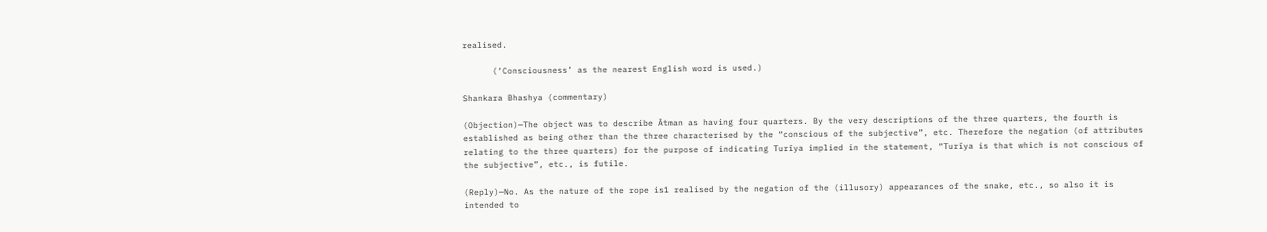realised.

      (‘Consciousness’ as the nearest English word is used.)

Shankara Bhashya (commentary)

(Objection)—The object was to describe Ātman as having four quarters. By the very descriptions of the three quarters, the fourth is established as being other than the three characterised by the “conscious of the subjective”, etc. Therefore the negation (of attributes relating to the three quarters) for the purpose of indicating Turīya implied in the statement, “Turīya is that which is not conscious of the subjective”, etc., is futile.

(Reply)—No. As the nature of the rope is1 realised by the negation of the (illusory) appearances of the snake, etc., so also it is intended to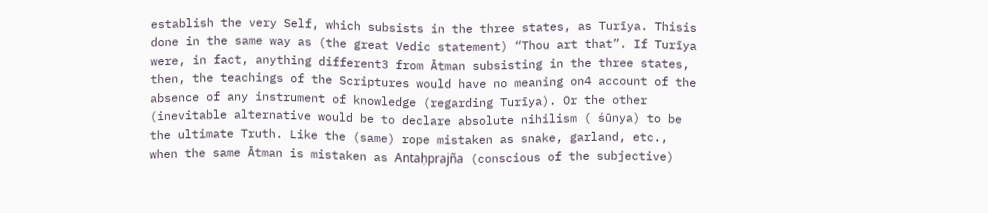establish the very Self, which subsists in the three states, as Turīya. Thisis done in the same way as (the great Vedic statement) “Thou art that”. If Turīya were, in fact, anything different3 from Ātman subsisting in the three states, then, the teachings of the Scriptures would have no meaning on4 account of the absence of any instrument of knowledge (regarding Turīya). Or the other (inevitable alternative would be to declare absolute nihilism ( śūnya) to be the ultimate Truth. Like the (same) rope mistaken as snake, garland, etc., when the same Ātman is mistaken as Antaḥprajña (conscious of the subjective)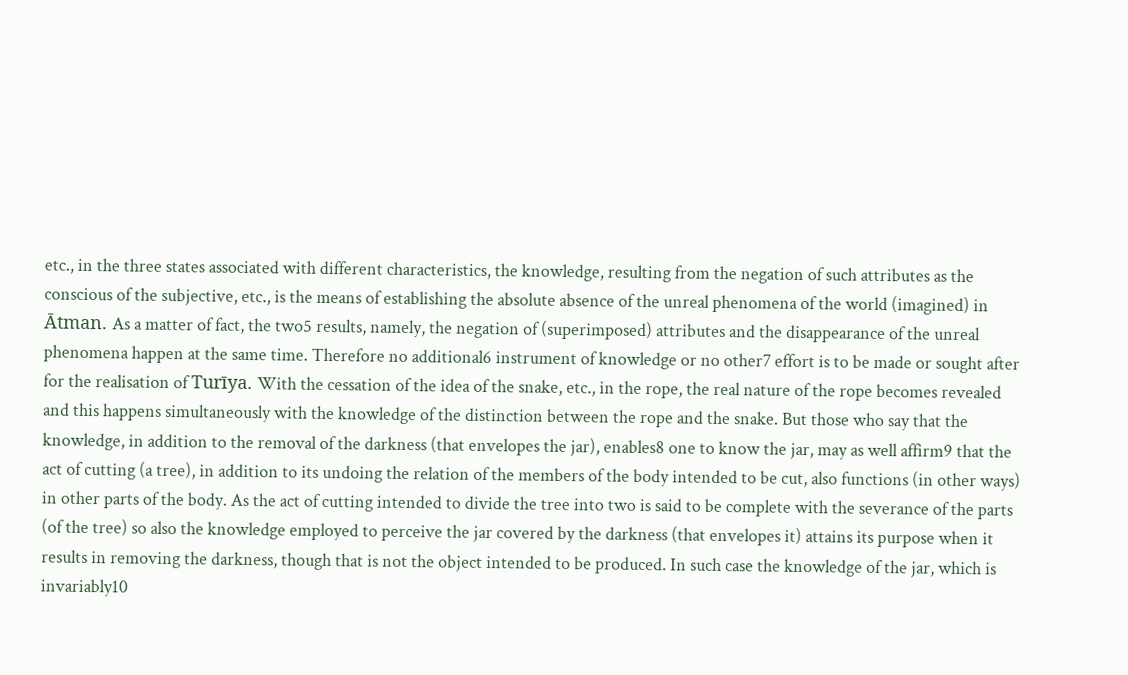etc., in the three states associated with different characteristics, the knowledge, resulting from the negation of such attributes as the conscious of the subjective, etc., is the means of establishing the absolute absence of the unreal phenomena of the world (imagined) in Ātman. As a matter of fact, the two5 results, namely, the negation of (superimposed) attributes and the disappearance of the unreal phenomena happen at the same time. Therefore no additional6 instrument of knowledge or no other7 effort is to be made or sought after for the realisation of Turīya. With the cessation of the idea of the snake, etc., in the rope, the real nature of the rope becomes revealed and this happens simultaneously with the knowledge of the distinction between the rope and the snake. But those who say that the knowledge, in addition to the removal of the darkness (that envelopes the jar), enables8 one to know the jar, may as well affirm9 that the act of cutting (a tree), in addition to its undoing the relation of the members of the body intended to be cut, also functions (in other ways) in other parts of the body. As the act of cutting intended to divide the tree into two is said to be complete with the severance of the parts (of the tree) so also the knowledge employed to perceive the jar covered by the darkness (that envelopes it) attains its purpose when it results in removing the darkness, though that is not the object intended to be produced. In such case the knowledge of the jar, which is invariably10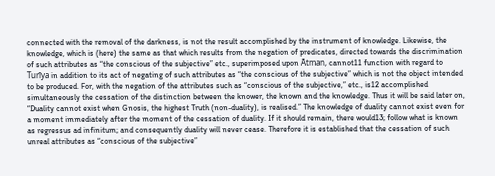connected with the removal of the darkness, is not the result accomplished by the instrument of knowledge. Likewise, the knowledge, which is (here) the same as that which results from the negation of predicates, directed towards the discrimination of such attributes as “the conscious of the subjective” etc., superimposed upon Ātman, cannot11 function with regard to Turīya in addition to its act of negating of such attributes as “the conscious of the subjective” which is not the object intended to be produced. For, with the negation of the attributes such as “conscious of the subjective,” etc., is12 accomplished simultaneously the cessation of the distinction between the knower, the known and the knowledge. Thus it will be said later on, “Duality cannot exist when Gnosis, the highest Truth (non-duality), is realised.” The knowledge of duality cannot exist even for a moment immediately after the moment of the cessation of duality. If it should remain, there would13; follow what is known as regressus ad infinitum; and consequently duality will never cease. Therefore it is established that the cessation of such unreal attributes as “conscious of the subjective”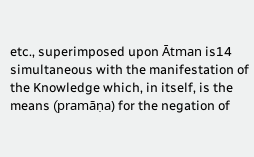etc., superimposed upon Ātman is14 simultaneous with the manifestation of the Knowledge which, in itself, is the means (pramāṇa) for the negation of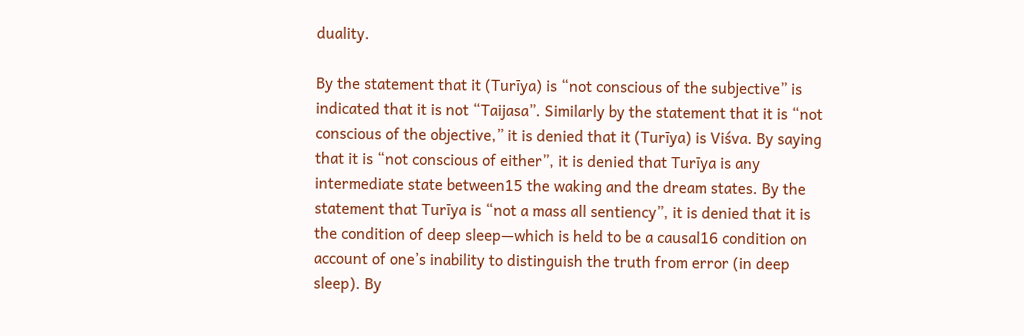duality.

By the statement that it (Turīya) is “not conscious of the subjective” is indicated that it is not “Taijasa”. Similarly by the statement that it is “not conscious of the objective,” it is denied that it (Turīya) is Viśva. By saying that it is “not conscious of either”, it is denied that Turīya is any intermediate state between15 the waking and the dream states. By the statement that Turīya is “not a mass all sentiency”, it is denied that it is the condition of deep sleep—which is held to be a causal16 condition on account of one’s inability to distinguish the truth from error (in deep sleep). By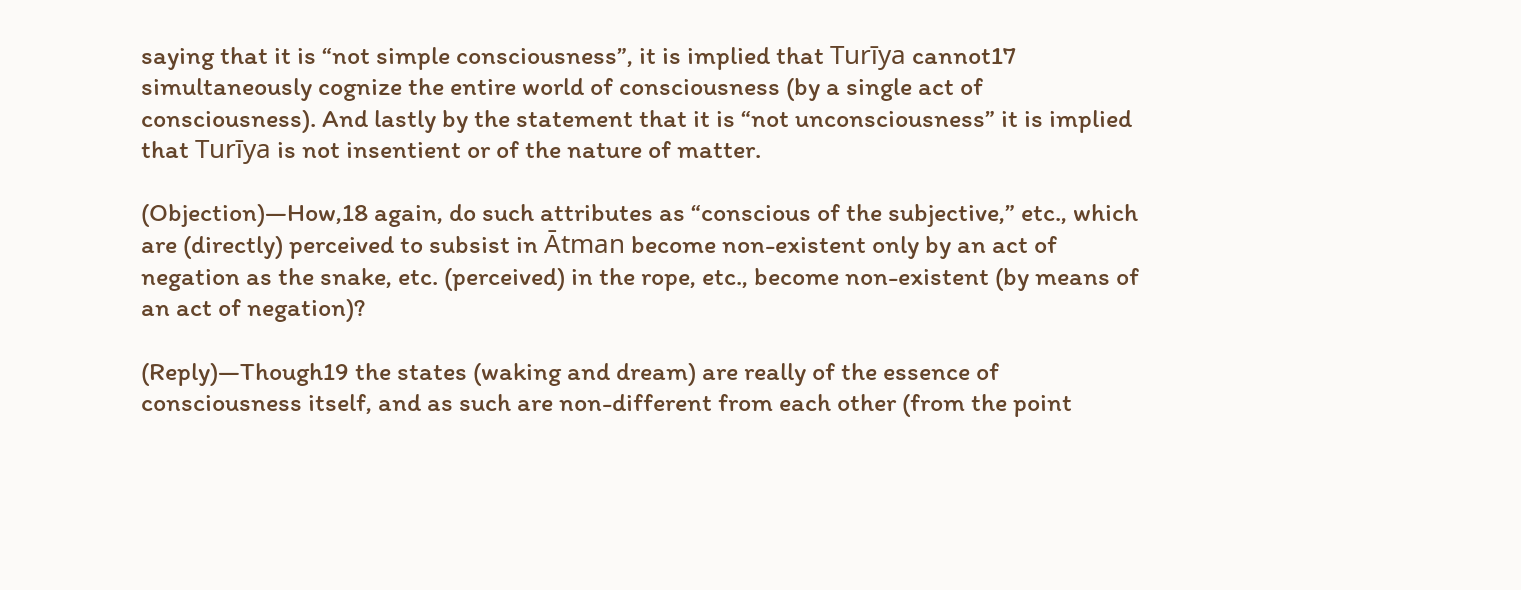saying that it is “not simple consciousness”, it is implied that Turīya cannot17 simultaneously cognize the entire world of consciousness (by a single act of consciousness). And lastly by the statement that it is “not unconsciousness” it is implied that Turīya is not insentient or of the nature of matter.

(Objection)—How,18 again, do such attributes as “conscious of the subjective,” etc., which are (directly) perceived to subsist in Ātman become non-existent only by an act of negation as the snake, etc. (perceived) in the rope, etc., become non-existent (by means of an act of negation)?

(Reply)—Though19 the states (waking and dream) are really of the essence of consciousness itself, and as such are non-different from each other (from the point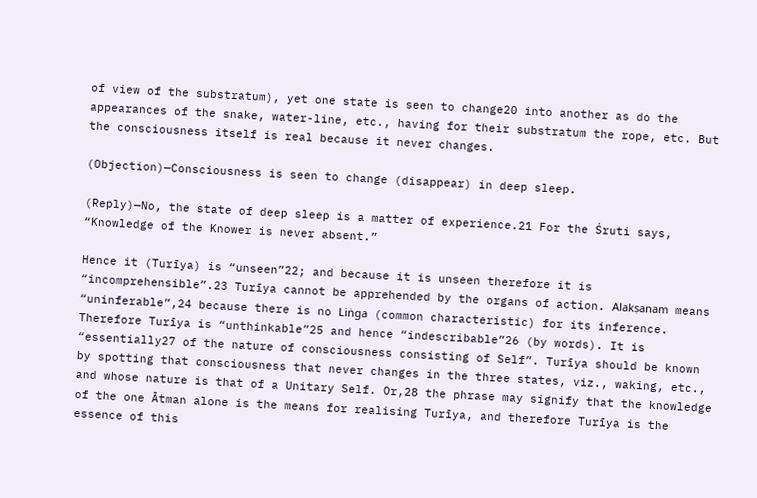of view of the substratum), yet one state is seen to change20 into another as do the appearances of the snake, water-line, etc., having for their substratum the rope, etc. But the consciousness itself is real because it never changes.

(Objection)—Consciousness is seen to change (disappear) in deep sleep.

(Reply)—No, the state of deep sleep is a matter of experience.21 For the Śruti says, “Knowledge of the Knower is never absent.”

Hence it (Turīya) is “unseen”22; and because it is unseen therefore it is “incomprehensible”.23 Turīya cannot be apprehended by the organs of action. Alakṣanam means “uninferable”,24 because there is no Liṅga (common characteristic) for its inference. Therefore Turīya is “unthinkable”25 and hence “indescribable”26 (by words). It is “essentially27 of the nature of consciousness consisting of Self”. Turīya should be known by spotting that consciousness that never changes in the three states, viz., waking, etc., and whose nature is that of a Unitary Self. Or,28 the phrase may signify that the knowledge of the one Ātman alone is the means for realising Turīya, and therefore Turīya is the essence of this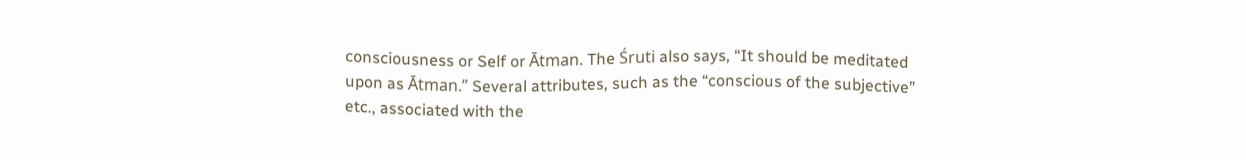consciousness or Self or Ātman. The Śruti also says, “It should be meditated upon as Ātman.” Several attributes, such as the “conscious of the subjective” etc., associated with the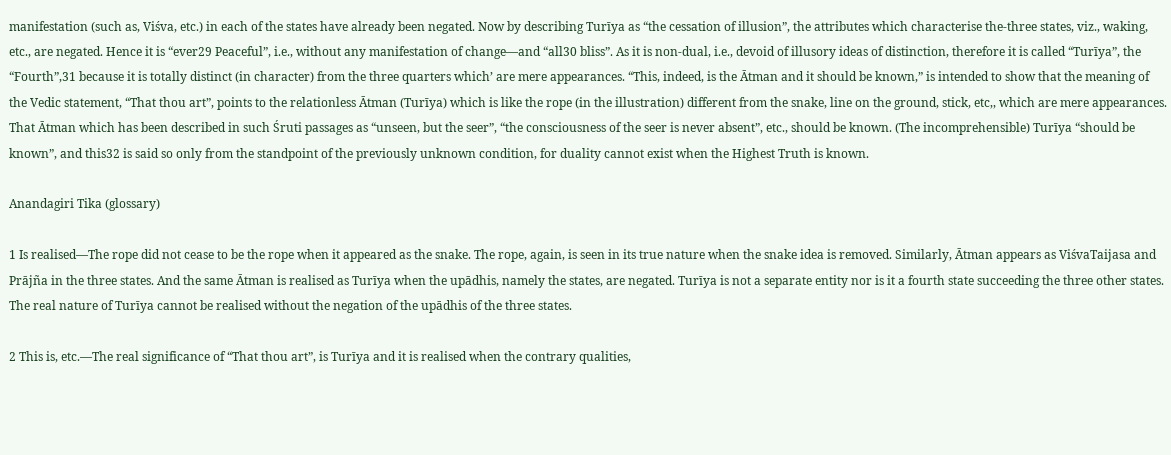manifestation (such as, Viśva, etc.) in each of the states have already been negated. Now by describing Turīya as “the cessation of illusion”, the attributes which characterise the-three states, viz., waking, etc., are negated. Hence it is “ever29 Peaceful”, i.e., without any manifestation of change—and “all30 bliss”. As it is non-dual, i.e., devoid of illusory ideas of distinction, therefore it is called “Turīya”, the “Fourth”,31 because it is totally distinct (in character) from the three quarters which’ are mere appearances. “This, indeed, is the Ātman and it should be known,” is intended to show that the meaning of the Vedic statement, “That thou art”, points to the relationless Ātman (Turīya) which is like the rope (in the illustration) different from the snake, line on the ground, stick, etc,, which are mere appearances. That Ātman which has been described in such Śruti passages as “unseen, but the seer”, “the consciousness of the seer is never absent”, etc., should be known. (The incomprehensible) Turīya “should be known”, and this32 is said so only from the standpoint of the previously unknown condition, for duality cannot exist when the Highest Truth is known.

Anandagiri Tika (glossary)

1 Is realised—The rope did not cease to be the rope when it appeared as the snake. The rope, again, is seen in its true nature when the snake idea is removed. Similarly, Ātman appears as ViśvaTaijasa and Prājña in the three states. And the same Ātman is realised as Turīya when the upādhis, namely the states, are negated. Turīya is not a separate entity nor is it a fourth state succeeding the three other states. The real nature of Turīya cannot be realised without the negation of the upādhis of the three states.

2 This is, etc.—The real significance of “That thou art”, is Turīya and it is realised when the contrary qualities,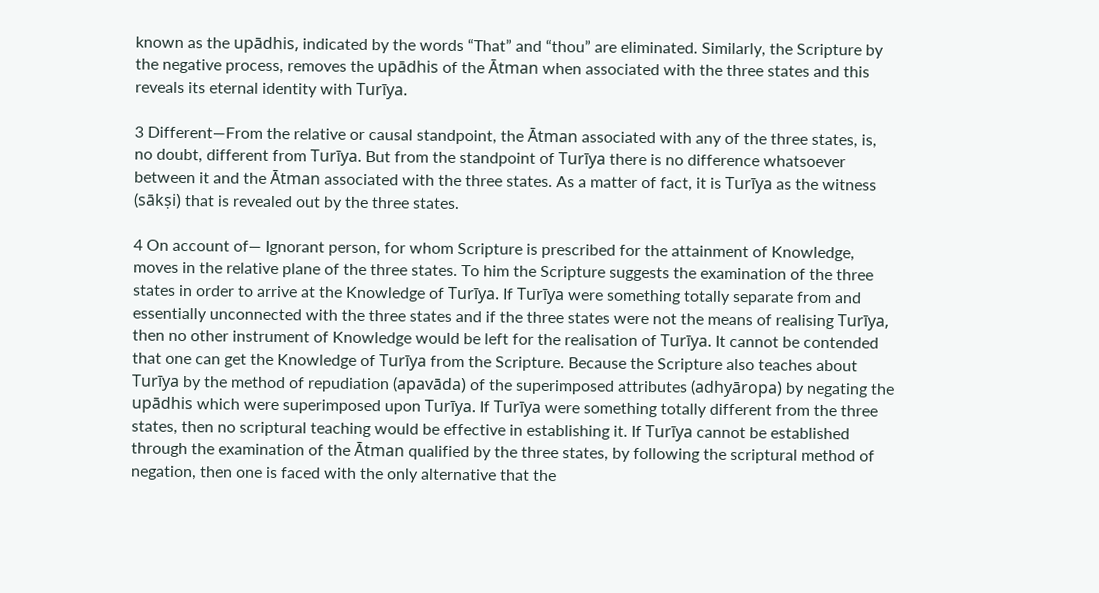known as the upādhis, indicated by the words “That” and “thou” are eliminated. Similarly, the Scripture by the negative process, removes the upādhis of the Ātman when associated with the three states and this reveals its eternal identity with Turīya.

3 Different—From the relative or causal standpoint, the Ātman associated with any of the three states, is, no doubt, different from Turīya. But from the standpoint of Turīya there is no difference whatsoever between it and the Ātman associated with the three states. As a matter of fact, it is Turīya as the witness (sākṣi) that is revealed out by the three states.

4 On account of— Ignorant person, for whom Scripture is prescribed for the attainment of Knowledge, moves in the relative plane of the three states. To him the Scripture suggests the examination of the three states in order to arrive at the Knowledge of Turīya. If Turīya were something totally separate from and essentially unconnected with the three states and if the three states were not the means of realising Turīya, then no other instrument of Knowledge would be left for the realisation of Turīya. It cannot be contended that one can get the Knowledge of Turīya from the Scripture. Because the Scripture also teaches about Turīya by the method of repudiation (apavāda) of the superimposed attributes (adhyāropa) by negating the upādhis which were superimposed upon Turīya. If Turīya were something totally different from the three states, then no scriptural teaching would be effective in establishing it. If Turīya cannot be established through the examination of the Ātman qualified by the three states, by following the scriptural method of negation, then one is faced with the only alternative that the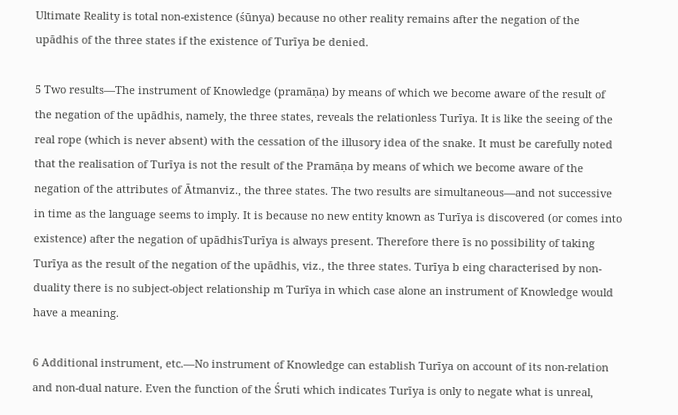Ultimate Reality is total non-existence (śūnya) because no other reality remains after the negation of the upādhis of the three states if the existence of Turīya be denied.

5 Two results—The instrument of Knowledge (pramāṇa) by means of which we become aware of the result of the negation of the upādhis, namely, the three states, reveals the relationless Turīya. It is like the seeing of the real rope (which is never absent) with the cessation of the illusory idea of the snake. It must be carefully noted that the realisation of Turīya is not the result of the Pramāṇa by means of which we become aware of the negation of the attributes of Ātmanviz., the three states. The two results are simultaneous—and not successive in time as the language seems to imply. It is because no new entity known as Turīya is discovered (or comes into existence) after the negation of upādhisTurīya is always present. Therefore there īs no possibility of taking Turīya as the result of the negation of the upādhis, viz., the three states. Turīya b eing characterised by non-duality there is no subject-object relationship m Turīya in which case alone an instrument of Knowledge would have a meaning.

6 Additional instrument, etc.—No instrument of Knowledge can establish Turīya on account of its non-relation and non-dual nature. Even the function of the Śruti which indicates Turīya is only to negate what is unreal,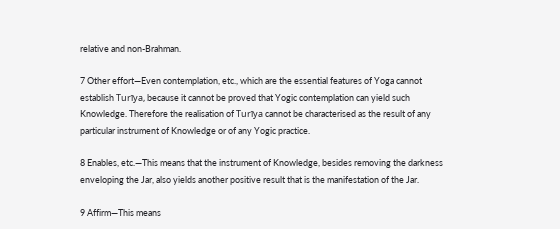relative and non-Brahman.

7 Other effort—Even contemplation, etc., which are the essential features of Yoga cannot establish Turīya, because it cannot be proved that Yogic contemplation can yield such Knowledge. Therefore the realisation of Turīya cannot be characterised as the result of any particular instrument of Knowledge or of any Yogic practice.

8 Enables, etc.—This means that the instrument of Knowledge, besides removing the darkness enveloping the Jar, also yields another positive result that is the manifestation of the Jar.

9 Affirm—This means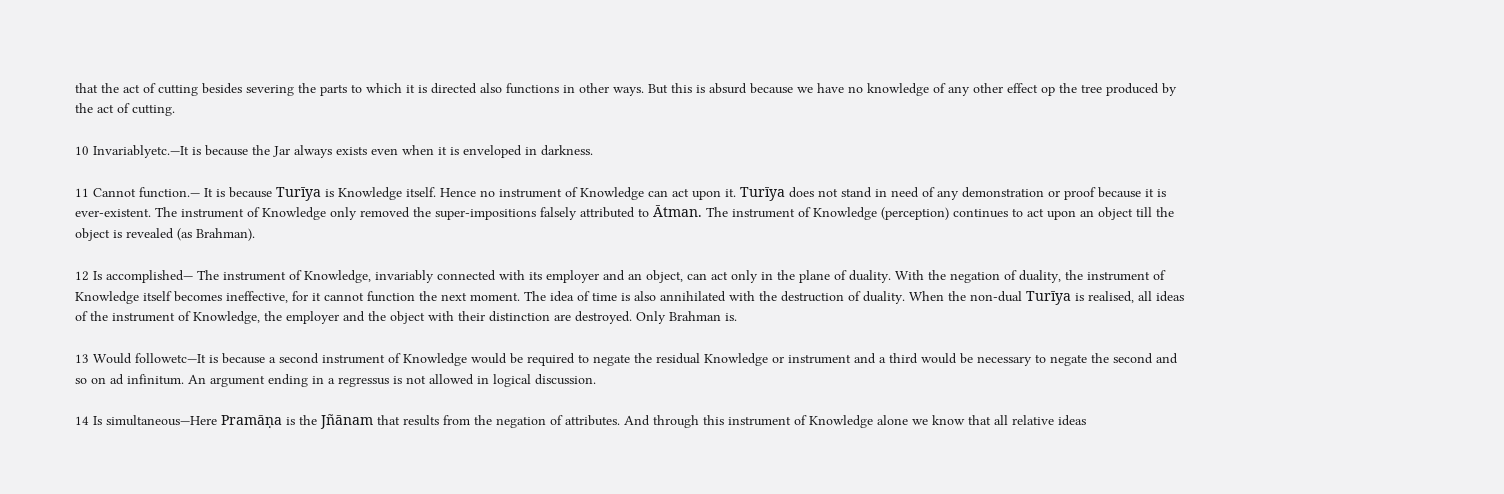that the act of cutting besides severing the parts to which it is directed also functions in other ways. But this is absurd because we have no knowledge of any other effect op the tree produced by the act of cutting.

10 Invariablyetc.—It is because the Jar always exists even when it is enveloped in darkness.

11 Cannot function.— It is because Turīya is Knowledge itself. Hence no instrument of Knowledge can act upon it. Turīya does not stand in need of any demonstration or proof because it is ever-existent. The instrument of Knowledge only removed the super-impositions falsely attributed to Ātman. The instrument of Knowledge (perception) continues to act upon an object till the object is revealed (as Brahman).

12 Is accomplished— The instrument of Knowledge, invariably connected with its employer and an object, can act only in the plane of duality. With the negation of duality, the instrument of Knowledge itself becomes ineffective, for it cannot function the next moment. The idea of time is also annihilated with the destruction of duality. When the non-dual Turīya is realised, all ideas of the instrument of Knowledge, the employer and the object with their distinction are destroyed. Only Brahman is.

13 Would followetc—It is because a second instrument of Knowledge would be required to negate the residual Knowledge or instrument and a third would be necessary to negate the second and so on ad infinitum. An argument ending in a regressus is not allowed in logical discussion.

14 Is simultaneous—Here Pramāṇa is the Jñānam that results from the negation of attributes. And through this instrument of Knowledge alone we know that all relative ideas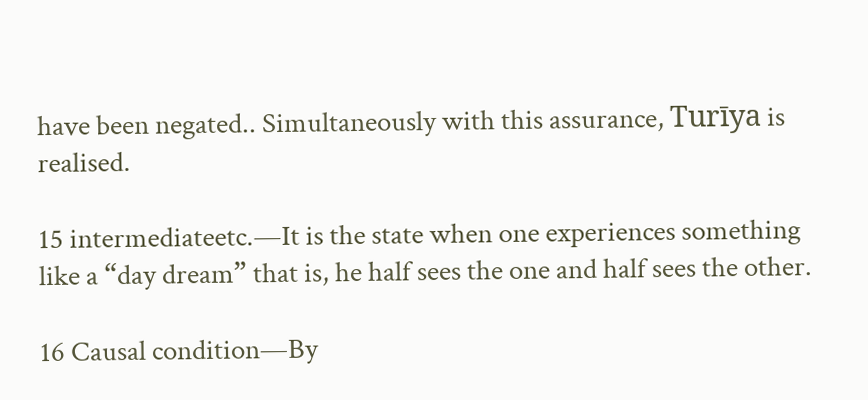have been negated.. Simultaneously with this assurance, Turīya is realised.

15 intermediateetc.—It is the state when one experiences something like a “day dream” that is, he half sees the one and half sees the other.

16 Causal condition—By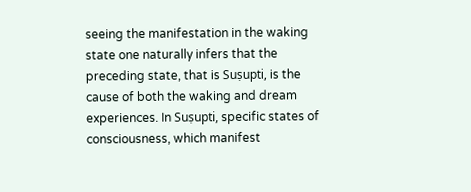seeing the manifestation in the waking state one naturally infers that the preceding state, that is Suṣupti, is the cause of both the waking and dream experiences. In Suṣupti, specific states of consciousness, which manifest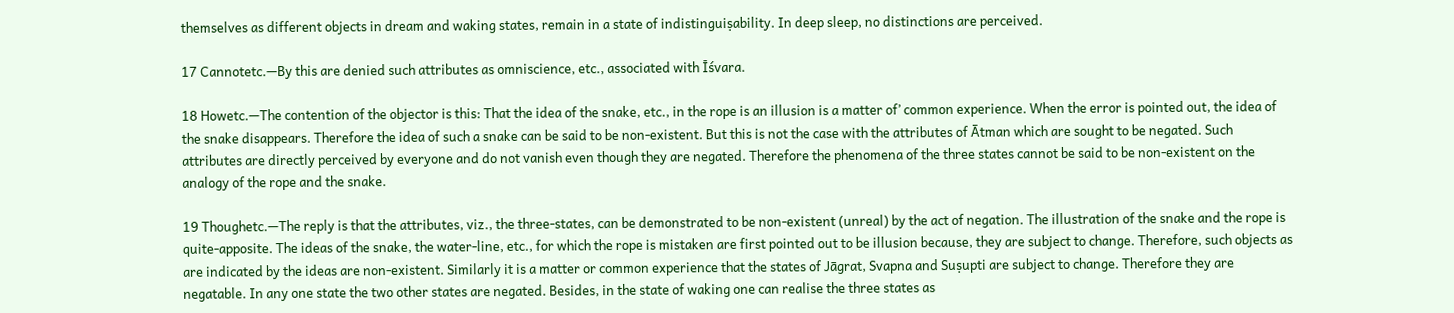themselves as different objects in dream and waking states, remain in a state of indistinguiṣability. In deep sleep, no distinctions are perceived.

17 Cannotetc.—By this are denied such attributes as omniscience, etc., associated with Īśvara.

18 Howetc.—The contention of the objector is this: That the idea of the snake, etc., in the rope is an illusion is a matter of’ common experience. When the error is pointed out, the idea of the snake disappears. Therefore the idea of such a snake can be said to be non-existent. But this is not the case with the attributes of Ātman which are sought to be negated. Such attributes are directly perceived by everyone and do not vanish even though they are negated. Therefore the phenomena of the three states cannot be said to be non-existent on the analogy of the rope and the snake.

19 Thoughetc.—The reply is that the attributes, viz., the three-states, can be demonstrated to be non-existent (unreal) by the act of negation. The illustration of the snake and the rope is quite-apposite. The ideas of the snake, the water-line, etc., for which the rope is mistaken are first pointed out to be illusion because, they are subject to change. Therefore, such objects as are indicated by the ideas are non-existent. Similarly it is a matter or common experience that the states of Jāgrat, Svapna and Suṣupti are subject to change. Therefore they are negatable. In any one state the two other states are negated. Besides, in the state of waking one can realise the three states as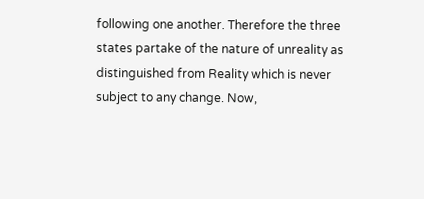following one another. Therefore the three states partake of the nature of unreality as distinguished from Reality which is never subject to any change. Now,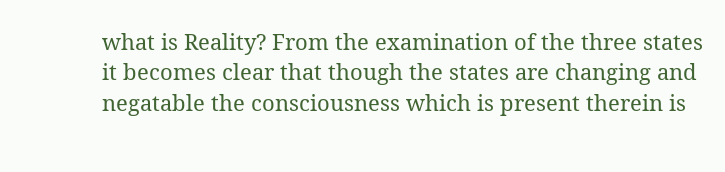what is Reality? From the examination of the three states it becomes clear that though the states are changing and negatable the consciousness which is present therein is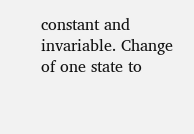constant and invariable. Change of one state to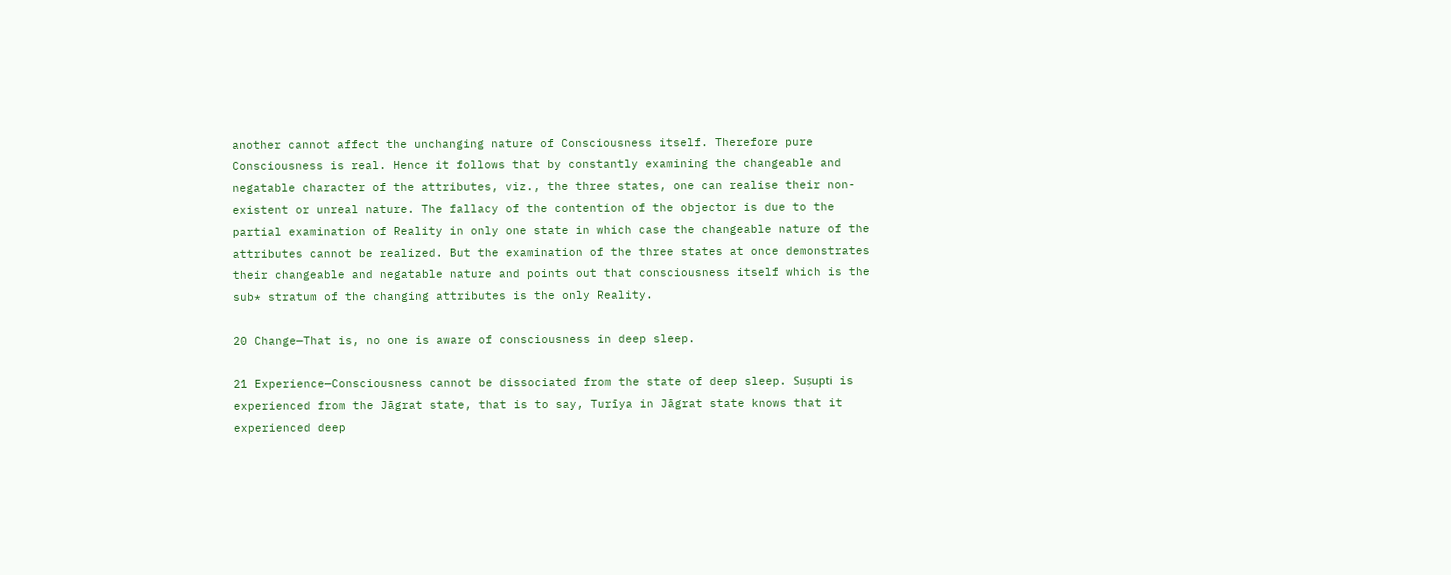another cannot affect the unchanging nature of Consciousness itself. Therefore pure Consciousness is real. Hence it follows that by constantly examining the changeable and negatable character of the attributes, viz., the three states, one can realise their non-existent or unreal nature. The fallacy of the contention of the objector is due to the partial examination of Reality in only one state in which case the changeable nature of the attributes cannot be realized. But the examination of the three states at once demonstrates their changeable and negatable nature and points out that consciousness itself which is the sub* stratum of the changing attributes is the only Reality.

20 Change—That is, no one is aware of consciousness in deep sleep.

21 Experience—Consciousness cannot be dissociated from the state of deep sleep. Suṣupti is experienced from the Jāgrat state, that is to say, Turīya in Jāgrat state knows that it experienced deep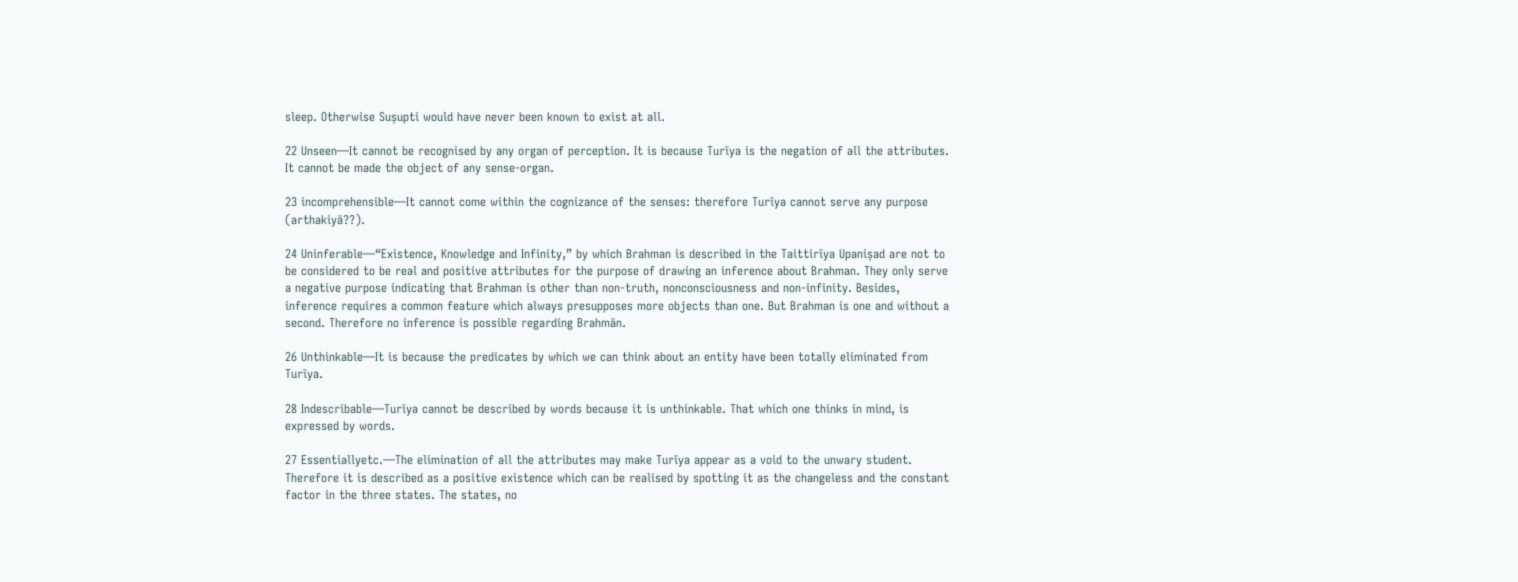sleep. Otherwise Suṣupti would have never been known to exist at all.

22 Unseen—It cannot be recognised by any organ of perception. It is because Turīya is the negation of all the attributes. It cannot be made the object of any sense-organ.

23 incomprehensible—It cannot come within the cognizance of the senses: therefore Turīya cannot serve any purpose (arthakiyā??).

24 Uninferable—“Existence, Knowledge and Infinity,” by which Brahman is described in the Taittirīya Upaniṣad are not to be considered to be real and positive attributes for the purpose of drawing an inference about Brahman. They only serve a negative purpose indicating that Brahman is other than non-truth, nonconsciousness and non-infinity. Besides, inference requires a common feature which always presupposes more objects than one. But Brahman is one and without a second. Therefore no inference is possible regarding Brahmān.

26 Unthinkable—It is because the predicates by which we can think about an entity have been totally eliminated from Turīya.

28 Indescribable—Turīya cannot be described by words because it is unthinkable. That which one thinks in mind, is expressed by words.

27 Essentiallyetc.—The elimination of all the attributes may make Turīya appear as a void to the unwary student. Therefore it is described as a positive existence which can be realised by spotting it as the changeless and the constant factor in the three states. The states, no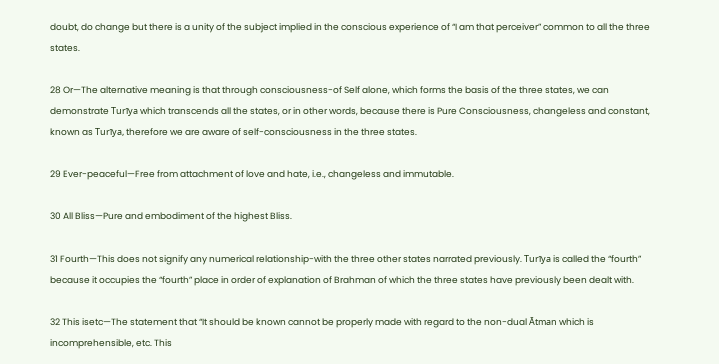doubt, do change but there is a unity of the subject implied in the conscious experience of “I am that perceiver” common to all the three states.

28 Or—The alternative meaning is that through consciousness-of Self alone, which forms the basis of the three states, we can demonstrate Turīya which transcends all the states, or in other words, because there is Pure Consciousness, changeless and constant, known as Turīya, therefore we are aware of self-consciousness in the three states.

29 Ever-peaceful—Free from attachment of love and hate, i.e., changeless and immutable.

30 All Bliss—Pure and embodiment of the highest Bliss.

31 Fourth—This does not signify any numerical relationship-with the three other states narrated previously. Turīya is called the “fourth” because it occupies the “fourth” place in order of explanation of Brahman of which the three states have previously been dealt with.

32 This isetc—The statement that “It should be known cannot be properly made with regard to the non-dual Ātman which is incomprehensible, etc. This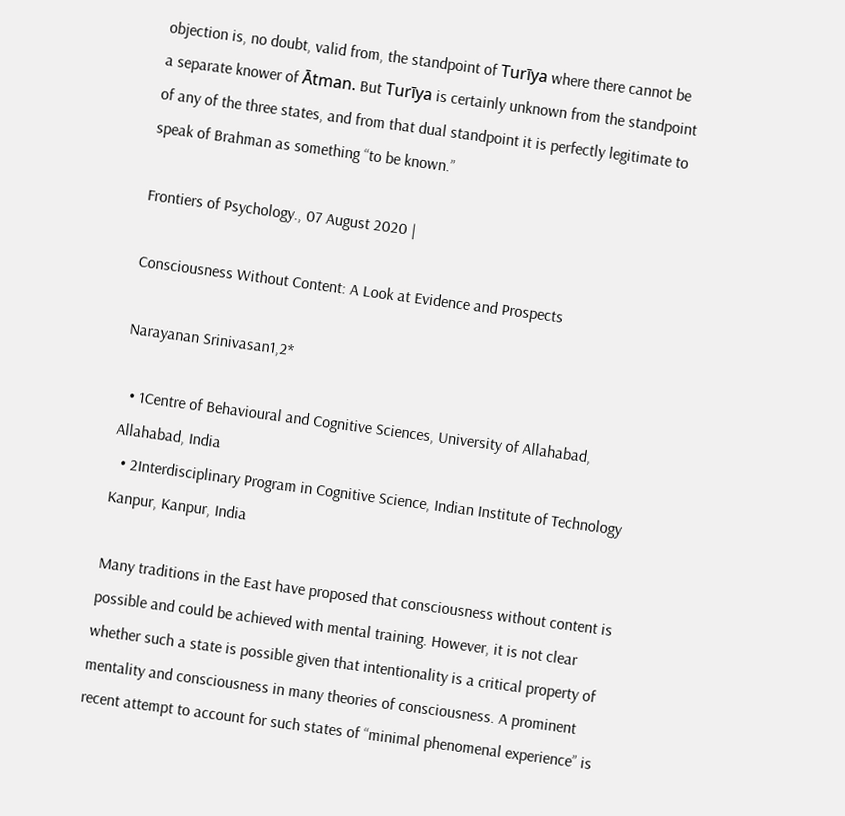objection is, no doubt, valid from, the standpoint of Turīya where there cannot be a separate knower of Ātman. But Turīya is certainly unknown from the standpoint of any of the three states, and from that dual standpoint it is perfectly legitimate to speak of Brahman as something “to be known.”

Frontiers of Psychology., 07 August 2020 |

Consciousness Without Content: A Look at Evidence and Prospects

Narayanan Srinivasan1,2*

  • 1Centre of Behavioural and Cognitive Sciences, University of Allahabad, Allahabad, India
  • 2Interdisciplinary Program in Cognitive Science, Indian Institute of Technology Kanpur, Kanpur, India

Many traditions in the East have proposed that consciousness without content is possible and could be achieved with mental training. However, it is not clear whether such a state is possible given that intentionality is a critical property of mentality and consciousness in many theories of consciousness. A prominent recent attempt to account for such states of “minimal phenomenal experience” is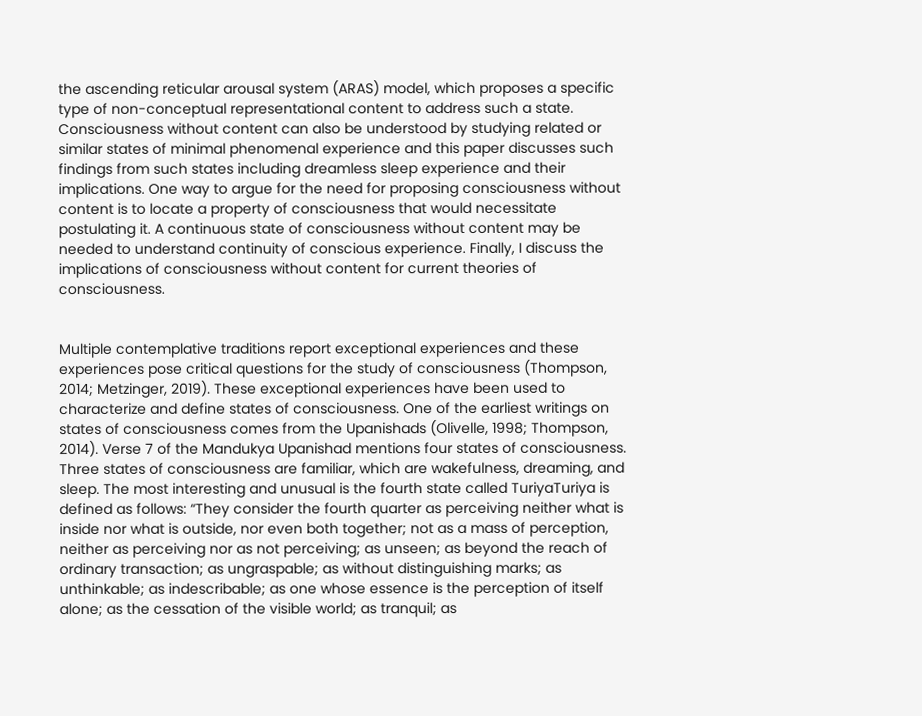the ascending reticular arousal system (ARAS) model, which proposes a specific type of non-conceptual representational content to address such a state. Consciousness without content can also be understood by studying related or similar states of minimal phenomenal experience and this paper discusses such findings from such states including dreamless sleep experience and their implications. One way to argue for the need for proposing consciousness without content is to locate a property of consciousness that would necessitate postulating it. A continuous state of consciousness without content may be needed to understand continuity of conscious experience. Finally, I discuss the implications of consciousness without content for current theories of consciousness.


Multiple contemplative traditions report exceptional experiences and these experiences pose critical questions for the study of consciousness (Thompson, 2014; Metzinger, 2019). These exceptional experiences have been used to characterize and define states of consciousness. One of the earliest writings on states of consciousness comes from the Upanishads (Olivelle, 1998; Thompson, 2014). Verse 7 of the Mandukya Upanishad mentions four states of consciousness. Three states of consciousness are familiar, which are wakefulness, dreaming, and sleep. The most interesting and unusual is the fourth state called TuriyaTuriya is defined as follows: “They consider the fourth quarter as perceiving neither what is inside nor what is outside, nor even both together; not as a mass of perception, neither as perceiving nor as not perceiving; as unseen; as beyond the reach of ordinary transaction; as ungraspable; as without distinguishing marks; as unthinkable; as indescribable; as one whose essence is the perception of itself alone; as the cessation of the visible world; as tranquil; as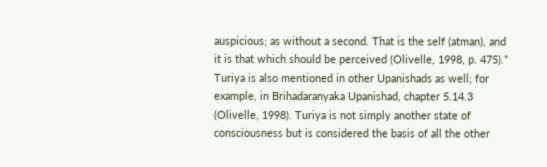auspicious; as without a second. That is the self (atman), and it is that which should be perceived (Olivelle, 1998, p. 475).” Turiya is also mentioned in other Upanishads as well; for example, in Brihadaranyaka Upanishad, chapter 5.14.3 (Olivelle, 1998). Turiya is not simply another state of consciousness but is considered the basis of all the other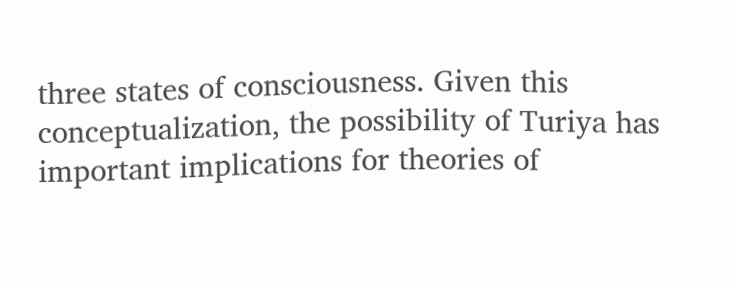three states of consciousness. Given this conceptualization, the possibility of Turiya has important implications for theories of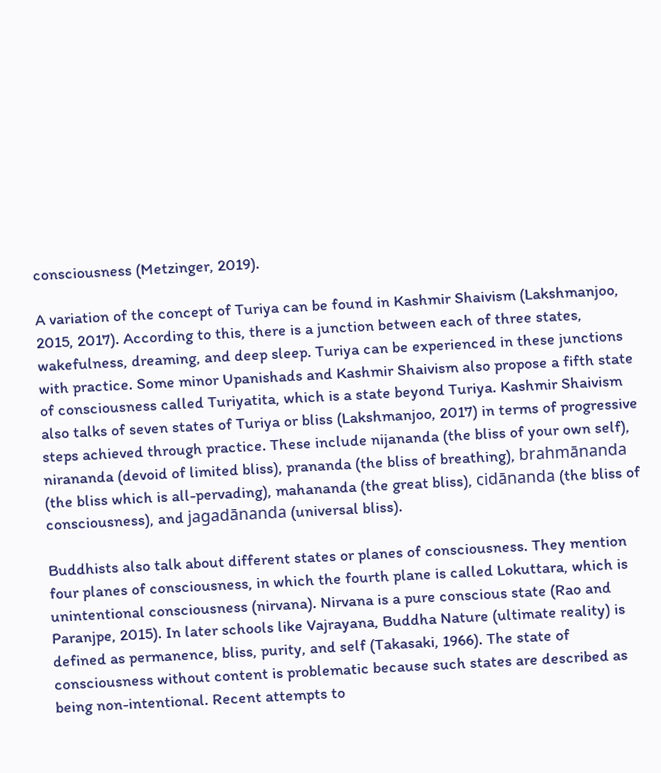consciousness (Metzinger, 2019).

A variation of the concept of Turiya can be found in Kashmir Shaivism (Lakshmanjoo, 2015, 2017). According to this, there is a junction between each of three states, wakefulness, dreaming, and deep sleep. Turiya can be experienced in these junctions with practice. Some minor Upanishads and Kashmir Shaivism also propose a fifth state of consciousness called Turiyatita, which is a state beyond Turiya. Kashmir Shaivism also talks of seven states of Turiya or bliss (Lakshmanjoo, 2017) in terms of progressive steps achieved through practice. These include nijananda (the bliss of your own self), nirananda (devoid of limited bliss), prananda (the bliss of breathing), brahmānanda (the bliss which is all-pervading), mahananda (the great bliss), cidānanda (the bliss of consciousness), and jagadānanda (universal bliss).

Buddhists also talk about different states or planes of consciousness. They mention four planes of consciousness, in which the fourth plane is called Lokuttara, which is unintentional consciousness (nirvana). Nirvana is a pure conscious state (Rao and Paranjpe, 2015). In later schools like Vajrayana, Buddha Nature (ultimate reality) is defined as permanence, bliss, purity, and self (Takasaki, 1966). The state of consciousness without content is problematic because such states are described as being non-intentional. Recent attempts to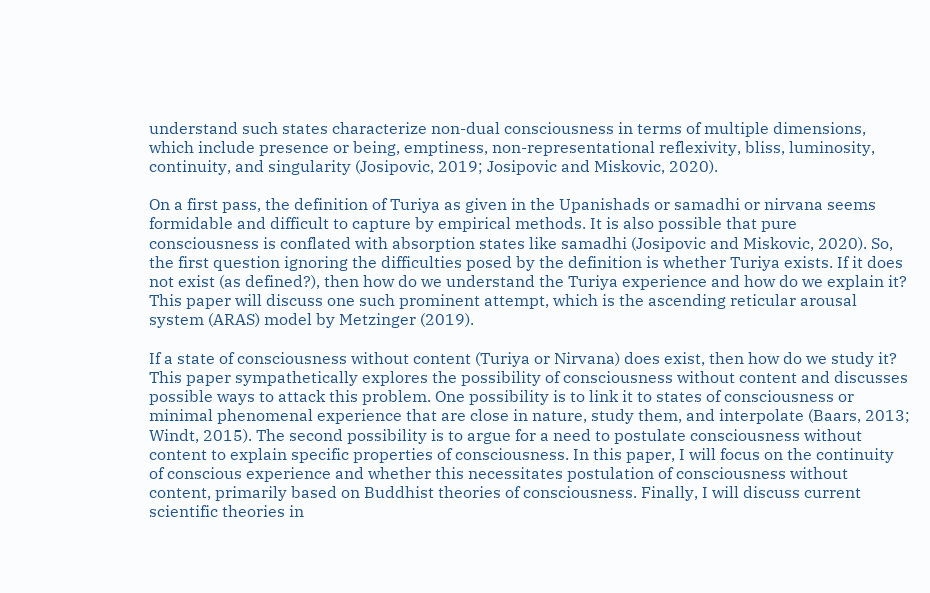understand such states characterize non-dual consciousness in terms of multiple dimensions, which include presence or being, emptiness, non-representational reflexivity, bliss, luminosity, continuity, and singularity (Josipovic, 2019; Josipovic and Miskovic, 2020).

On a first pass, the definition of Turiya as given in the Upanishads or samadhi or nirvana seems formidable and difficult to capture by empirical methods. It is also possible that pure consciousness is conflated with absorption states like samadhi (Josipovic and Miskovic, 2020). So, the first question ignoring the difficulties posed by the definition is whether Turiya exists. If it does not exist (as defined?), then how do we understand the Turiya experience and how do we explain it? This paper will discuss one such prominent attempt, which is the ascending reticular arousal system (ARAS) model by Metzinger (2019).

If a state of consciousness without content (Turiya or Nirvana) does exist, then how do we study it? This paper sympathetically explores the possibility of consciousness without content and discusses possible ways to attack this problem. One possibility is to link it to states of consciousness or minimal phenomenal experience that are close in nature, study them, and interpolate (Baars, 2013; Windt, 2015). The second possibility is to argue for a need to postulate consciousness without content to explain specific properties of consciousness. In this paper, I will focus on the continuity of conscious experience and whether this necessitates postulation of consciousness without content, primarily based on Buddhist theories of consciousness. Finally, I will discuss current scientific theories in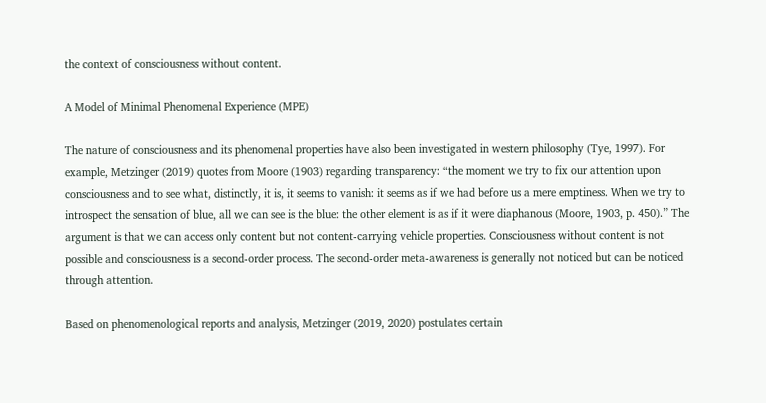the context of consciousness without content.

A Model of Minimal Phenomenal Experience (MPE)

The nature of consciousness and its phenomenal properties have also been investigated in western philosophy (Tye, 1997). For example, Metzinger (2019) quotes from Moore (1903) regarding transparency: “the moment we try to fix our attention upon consciousness and to see what, distinctly, it is, it seems to vanish: it seems as if we had before us a mere emptiness. When we try to introspect the sensation of blue, all we can see is the blue: the other element is as if it were diaphanous (Moore, 1903, p. 450).” The argument is that we can access only content but not content-carrying vehicle properties. Consciousness without content is not possible and consciousness is a second-order process. The second-order meta-awareness is generally not noticed but can be noticed through attention.

Based on phenomenological reports and analysis, Metzinger (2019, 2020) postulates certain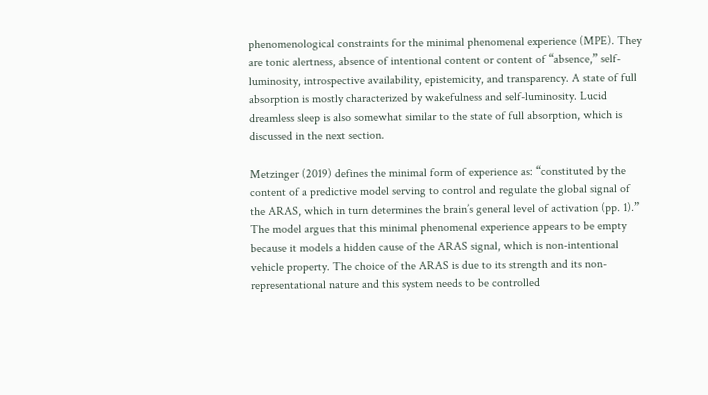phenomenological constraints for the minimal phenomenal experience (MPE). They are tonic alertness, absence of intentional content or content of “absence,” self-luminosity, introspective availability, epistemicity, and transparency. A state of full absorption is mostly characterized by wakefulness and self-luminosity. Lucid dreamless sleep is also somewhat similar to the state of full absorption, which is discussed in the next section.

Metzinger (2019) defines the minimal form of experience as: “constituted by the content of a predictive model serving to control and regulate the global signal of the ARAS, which in turn determines the brain’s general level of activation (pp. 1).” The model argues that this minimal phenomenal experience appears to be empty because it models a hidden cause of the ARAS signal, which is non-intentional vehicle property. The choice of the ARAS is due to its strength and its non-representational nature and this system needs to be controlled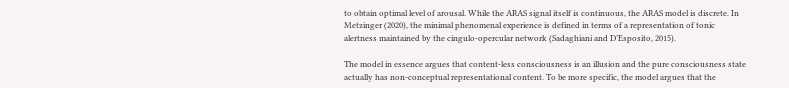to obtain optimal level of arousal. While the ARAS signal itself is continuous, the ARAS model is discrete. In Metzinger (2020), the minimal phenomenal experience is defined in terms of a representation of tonic alertness maintained by the cingulo-opercular network (Sadaghiani and D’Esposito, 2015).

The model in essence argues that content-less consciousness is an illusion and the pure consciousness state actually has non-conceptual representational content. To be more specific, the model argues that the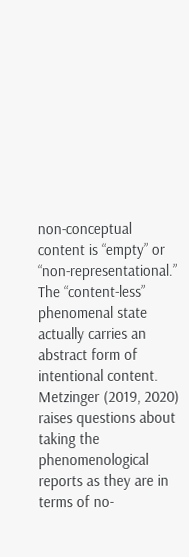non-conceptual content is “empty” or “non-representational.” The “content-less” phenomenal state actually carries an abstract form of intentional content. Metzinger (2019, 2020) raises questions about taking the phenomenological reports as they are in terms of no-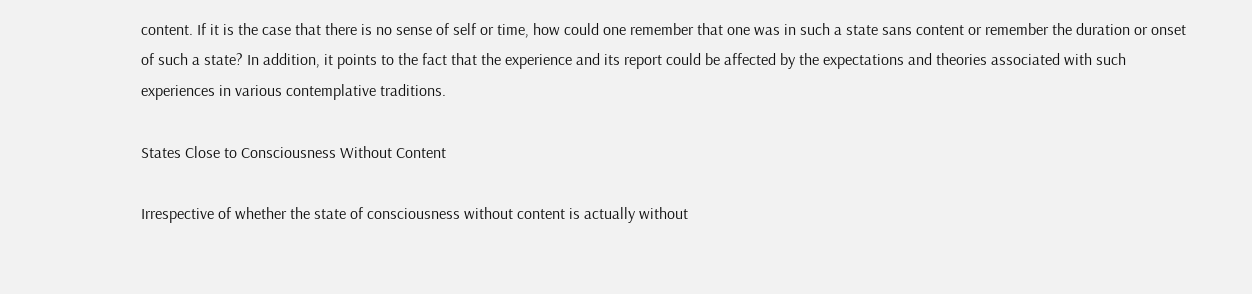content. If it is the case that there is no sense of self or time, how could one remember that one was in such a state sans content or remember the duration or onset of such a state? In addition, it points to the fact that the experience and its report could be affected by the expectations and theories associated with such experiences in various contemplative traditions.

States Close to Consciousness Without Content

Irrespective of whether the state of consciousness without content is actually without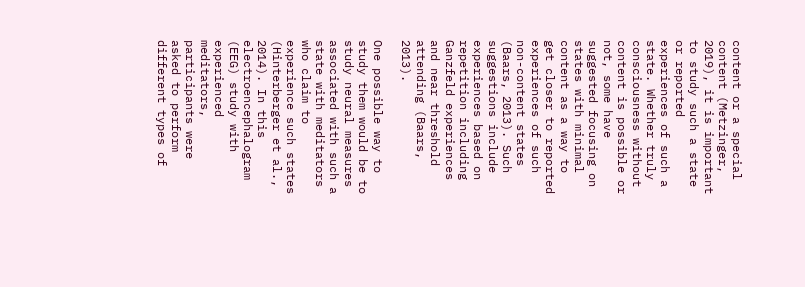content or a special content (Metzinger, 2019), it is important to study such a state or reported experiences of such a state. Whether truly consciousness without content is possible or not, some have suggested focusing on states with minimal content as a way to get closer to reported experiences of such non-content states (Baars, 2013). Such suggestions include experiences based on repetition including Ganzfeld experiences and near threshold attending (Baars, 2013).

One possible way to study them would be to study neural measures associated with such a state with meditators who claim to experience such states (Hinterberger et al., 2014). In this electroencephalogram (EEG) study with experienced meditators, participants were asked to perform different types of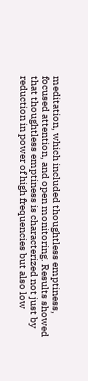meditation, which included thoughtless emptiness, focused attention, and open monitoring. Results showed that thoughtless emptiness is characterized not just by reduction in power of high frequencies but also low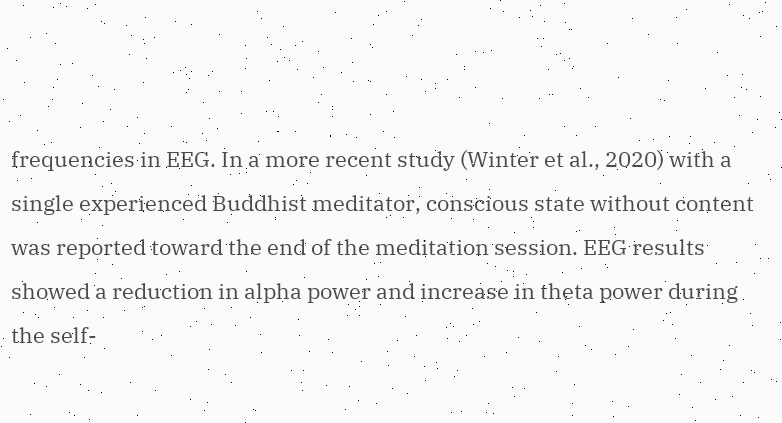frequencies in EEG. In a more recent study (Winter et al., 2020) with a single experienced Buddhist meditator, conscious state without content was reported toward the end of the meditation session. EEG results showed a reduction in alpha power and increase in theta power during the self-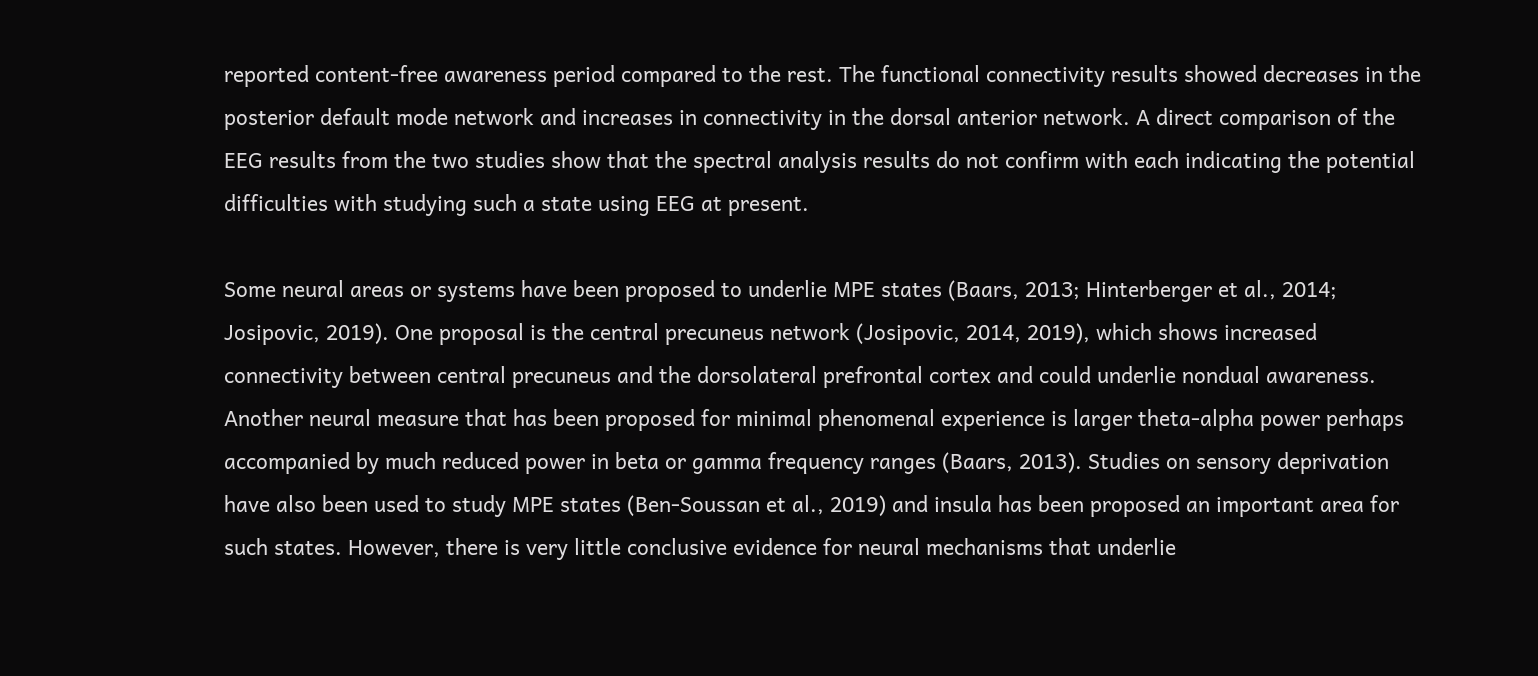reported content-free awareness period compared to the rest. The functional connectivity results showed decreases in the posterior default mode network and increases in connectivity in the dorsal anterior network. A direct comparison of the EEG results from the two studies show that the spectral analysis results do not confirm with each indicating the potential difficulties with studying such a state using EEG at present.

Some neural areas or systems have been proposed to underlie MPE states (Baars, 2013; Hinterberger et al., 2014; Josipovic, 2019). One proposal is the central precuneus network (Josipovic, 2014, 2019), which shows increased connectivity between central precuneus and the dorsolateral prefrontal cortex and could underlie nondual awareness. Another neural measure that has been proposed for minimal phenomenal experience is larger theta-alpha power perhaps accompanied by much reduced power in beta or gamma frequency ranges (Baars, 2013). Studies on sensory deprivation have also been used to study MPE states (Ben-Soussan et al., 2019) and insula has been proposed an important area for such states. However, there is very little conclusive evidence for neural mechanisms that underlie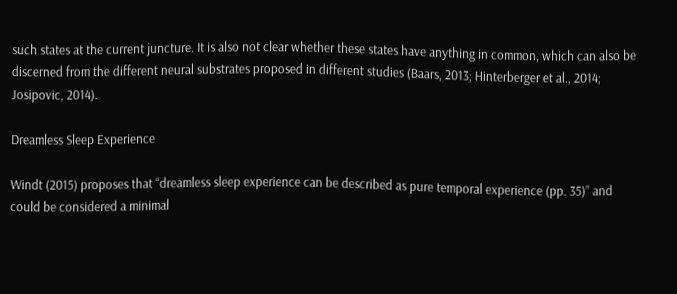such states at the current juncture. It is also not clear whether these states have anything in common, which can also be discerned from the different neural substrates proposed in different studies (Baars, 2013; Hinterberger et al., 2014; Josipovic, 2014).

Dreamless Sleep Experience

Windt (2015) proposes that “dreamless sleep experience can be described as pure temporal experience (pp. 35)” and could be considered a minimal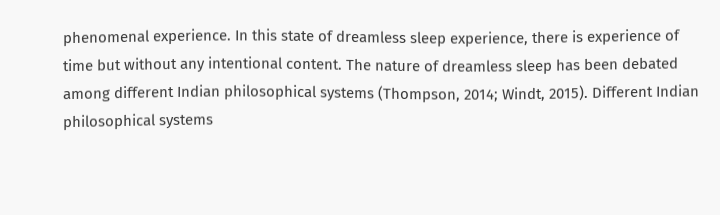phenomenal experience. In this state of dreamless sleep experience, there is experience of time but without any intentional content. The nature of dreamless sleep has been debated among different Indian philosophical systems (Thompson, 2014; Windt, 2015). Different Indian philosophical systems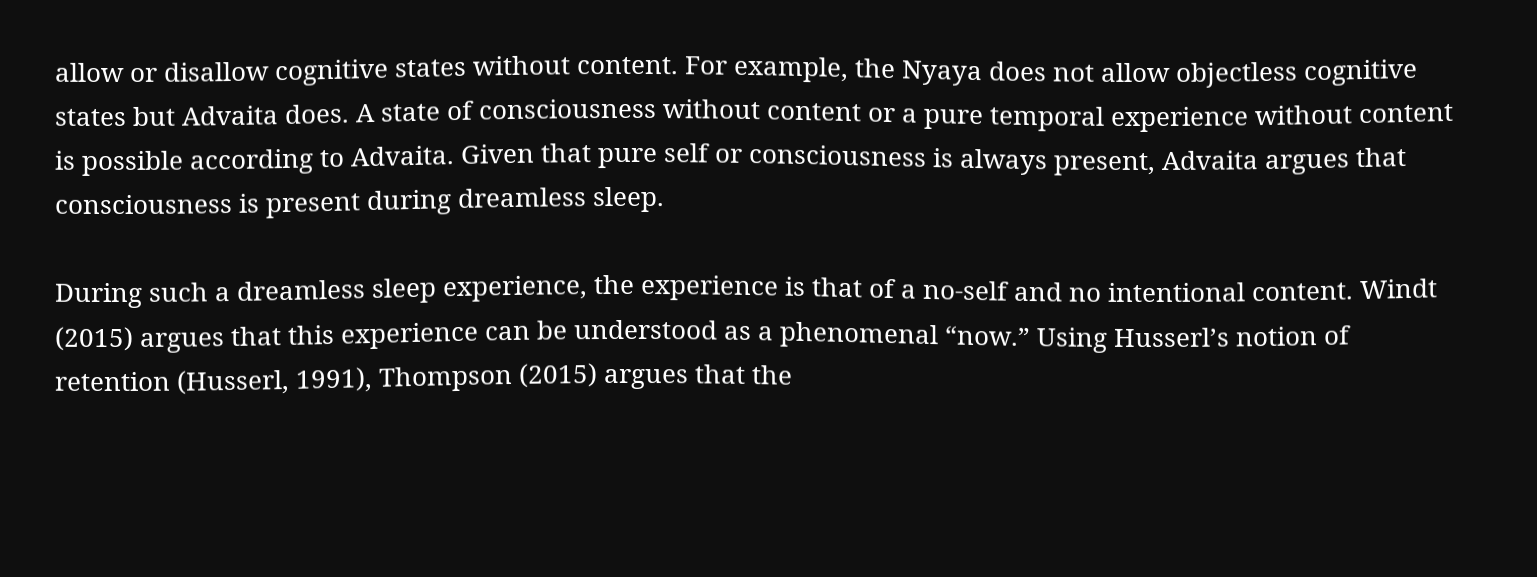allow or disallow cognitive states without content. For example, the Nyaya does not allow objectless cognitive states but Advaita does. A state of consciousness without content or a pure temporal experience without content is possible according to Advaita. Given that pure self or consciousness is always present, Advaita argues that consciousness is present during dreamless sleep.

During such a dreamless sleep experience, the experience is that of a no-self and no intentional content. Windt (2015) argues that this experience can be understood as a phenomenal “now.” Using Husserl’s notion of retention (Husserl, 1991), Thompson (2015) argues that the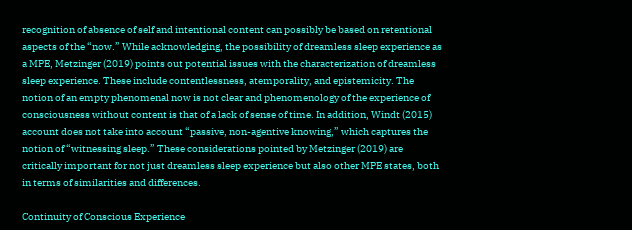recognition of absence of self and intentional content can possibly be based on retentional aspects of the “now.” While acknowledging, the possibility of dreamless sleep experience as a MPE, Metzinger (2019) points out potential issues with the characterization of dreamless sleep experience. These include contentlessness, atemporality, and epistemicity. The notion of an empty phenomenal now is not clear and phenomenology of the experience of consciousness without content is that of a lack of sense of time. In addition, Windt (2015) account does not take into account “passive, non-agentive knowing,” which captures the notion of “witnessing sleep.” These considerations pointed by Metzinger (2019) are critically important for not just dreamless sleep experience but also other MPE states, both in terms of similarities and differences.

Continuity of Conscious Experience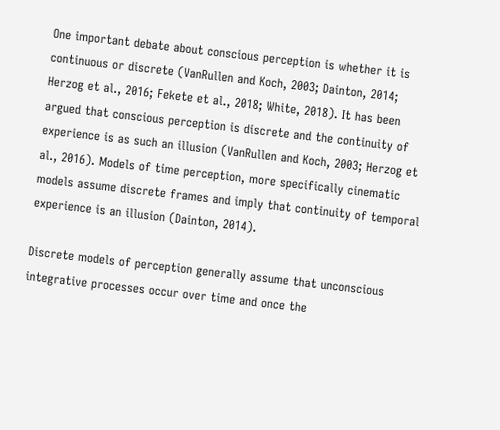One important debate about conscious perception is whether it is continuous or discrete (VanRullen and Koch, 2003; Dainton, 2014; Herzog et al., 2016; Fekete et al., 2018; White, 2018). It has been argued that conscious perception is discrete and the continuity of experience is as such an illusion (VanRullen and Koch, 2003; Herzog et al., 2016). Models of time perception, more specifically cinematic models assume discrete frames and imply that continuity of temporal experience is an illusion (Dainton, 2014).

Discrete models of perception generally assume that unconscious integrative processes occur over time and once the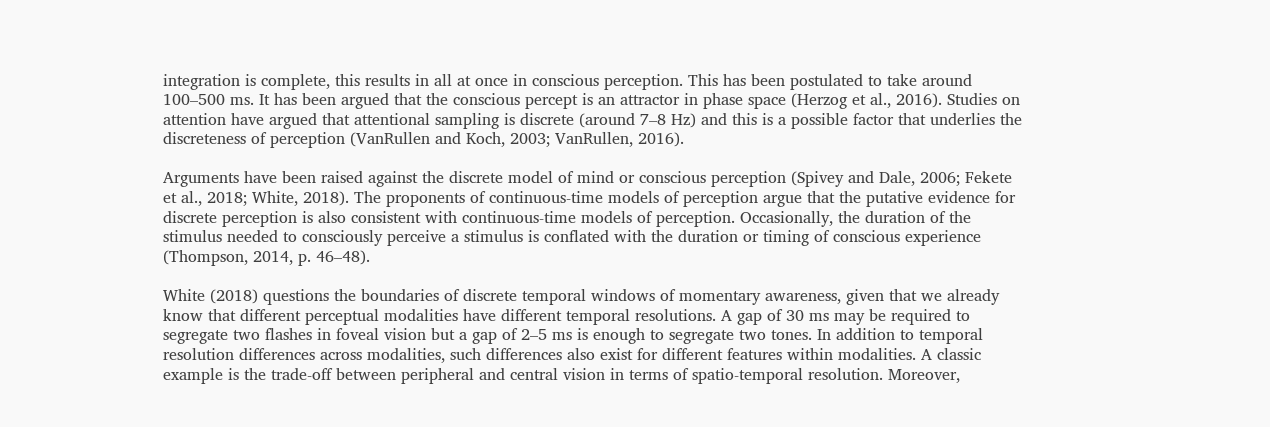integration is complete, this results in all at once in conscious perception. This has been postulated to take around 100–500 ms. It has been argued that the conscious percept is an attractor in phase space (Herzog et al., 2016). Studies on attention have argued that attentional sampling is discrete (around 7–8 Hz) and this is a possible factor that underlies the discreteness of perception (VanRullen and Koch, 2003; VanRullen, 2016).

Arguments have been raised against the discrete model of mind or conscious perception (Spivey and Dale, 2006; Fekete et al., 2018; White, 2018). The proponents of continuous-time models of perception argue that the putative evidence for discrete perception is also consistent with continuous-time models of perception. Occasionally, the duration of the stimulus needed to consciously perceive a stimulus is conflated with the duration or timing of conscious experience (Thompson, 2014, p. 46–48).

White (2018) questions the boundaries of discrete temporal windows of momentary awareness, given that we already know that different perceptual modalities have different temporal resolutions. A gap of 30 ms may be required to segregate two flashes in foveal vision but a gap of 2–5 ms is enough to segregate two tones. In addition to temporal resolution differences across modalities, such differences also exist for different features within modalities. A classic example is the trade-off between peripheral and central vision in terms of spatio-temporal resolution. Moreover,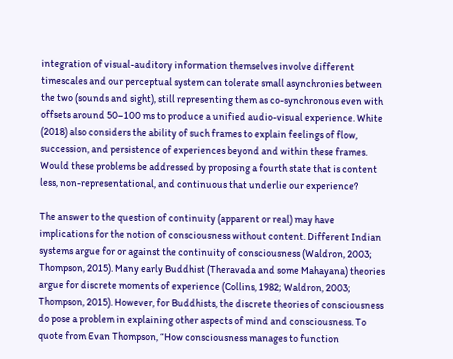integration of visual-auditory information themselves involve different timescales and our perceptual system can tolerate small asynchronies between the two (sounds and sight), still representing them as co-synchronous even with offsets around 50–100 ms to produce a unified audio-visual experience. White (2018) also considers the ability of such frames to explain feelings of flow, succession, and persistence of experiences beyond and within these frames. Would these problems be addressed by proposing a fourth state that is content less, non-representational, and continuous that underlie our experience?

The answer to the question of continuity (apparent or real) may have implications for the notion of consciousness without content. Different Indian systems argue for or against the continuity of consciousness (Waldron, 2003; Thompson, 2015). Many early Buddhist (Theravada and some Mahayana) theories argue for discrete moments of experience (Collins, 1982; Waldron, 2003; Thompson, 2015). However, for Buddhists, the discrete theories of consciousness do pose a problem in explaining other aspects of mind and consciousness. To quote from Evan Thompson, “How consciousness manages to function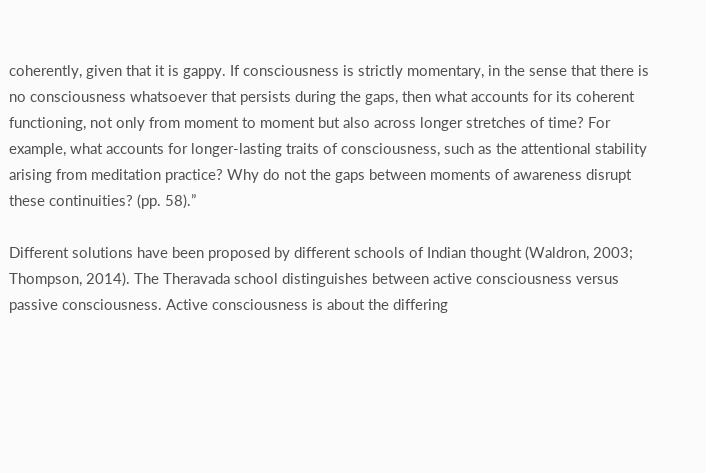coherently, given that it is gappy. If consciousness is strictly momentary, in the sense that there is no consciousness whatsoever that persists during the gaps, then what accounts for its coherent functioning, not only from moment to moment but also across longer stretches of time? For example, what accounts for longer-lasting traits of consciousness, such as the attentional stability arising from meditation practice? Why do not the gaps between moments of awareness disrupt these continuities? (pp. 58).”

Different solutions have been proposed by different schools of Indian thought (Waldron, 2003; Thompson, 2014). The Theravada school distinguishes between active consciousness versus passive consciousness. Active consciousness is about the differing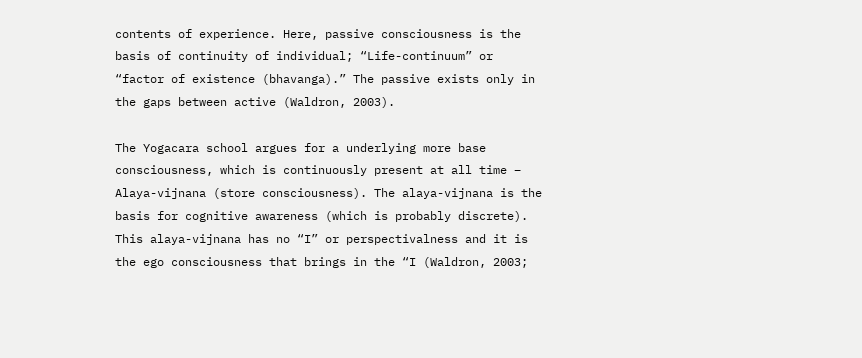contents of experience. Here, passive consciousness is the basis of continuity of individual; “Life-continuum” or “factor of existence (bhavanga).” The passive exists only in the gaps between active (Waldron, 2003).

The Yogacara school argues for a underlying more base consciousness, which is continuously present at all time – Alaya-vijnana (store consciousness). The alaya-vijnana is the basis for cognitive awareness (which is probably discrete). This alaya-vijnana has no “I” or perspectivalness and it is the ego consciousness that brings in the “I (Waldron, 2003;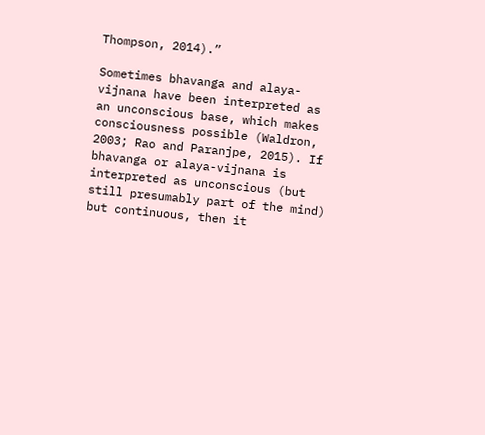Thompson, 2014).”

Sometimes bhavanga and alaya-vijnana have been interpreted as an unconscious base, which makes consciousness possible (Waldron, 2003; Rao and Paranjpe, 2015). If bhavanga or alaya-vijnana is interpreted as unconscious (but still presumably part of the mind) but continuous, then it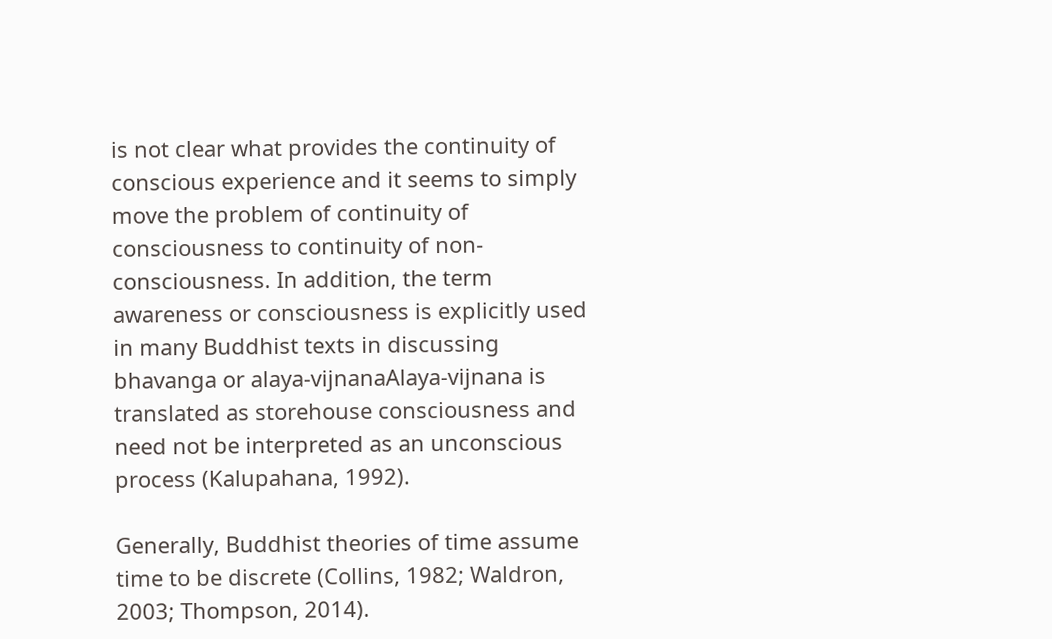is not clear what provides the continuity of conscious experience and it seems to simply move the problem of continuity of consciousness to continuity of non-consciousness. In addition, the term awareness or consciousness is explicitly used in many Buddhist texts in discussing bhavanga or alaya-vijnanaAlaya-vijnana is translated as storehouse consciousness and need not be interpreted as an unconscious process (Kalupahana, 1992).

Generally, Buddhist theories of time assume time to be discrete (Collins, 1982; Waldron, 2003; Thompson, 2014).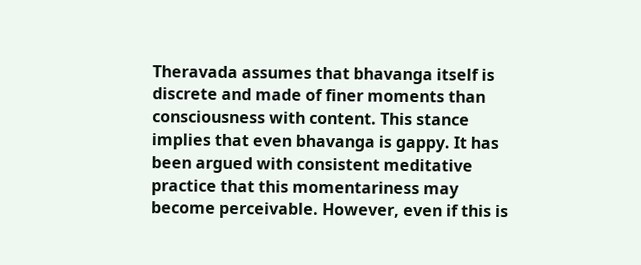Theravada assumes that bhavanga itself is discrete and made of finer moments than consciousness with content. This stance implies that even bhavanga is gappy. It has been argued with consistent meditative practice that this momentariness may become perceivable. However, even if this is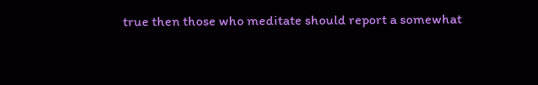true then those who meditate should report a somewhat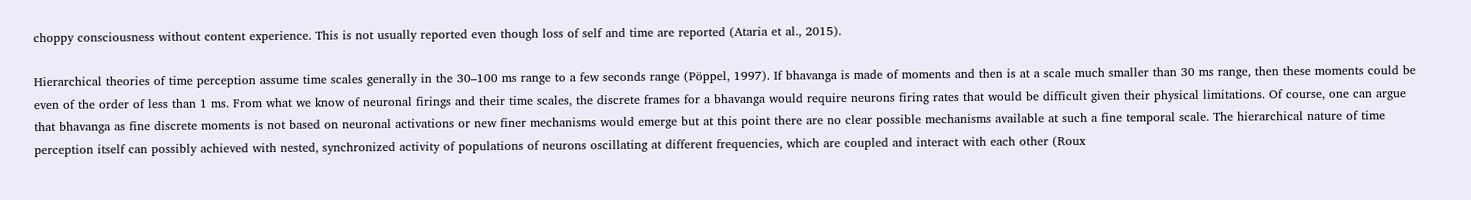choppy consciousness without content experience. This is not usually reported even though loss of self and time are reported (Ataria et al., 2015).

Hierarchical theories of time perception assume time scales generally in the 30–100 ms range to a few seconds range (Pöppel, 1997). If bhavanga is made of moments and then is at a scale much smaller than 30 ms range, then these moments could be even of the order of less than 1 ms. From what we know of neuronal firings and their time scales, the discrete frames for a bhavanga would require neurons firing rates that would be difficult given their physical limitations. Of course, one can argue that bhavanga as fine discrete moments is not based on neuronal activations or new finer mechanisms would emerge but at this point there are no clear possible mechanisms available at such a fine temporal scale. The hierarchical nature of time perception itself can possibly achieved with nested, synchronized activity of populations of neurons oscillating at different frequencies, which are coupled and interact with each other (Roux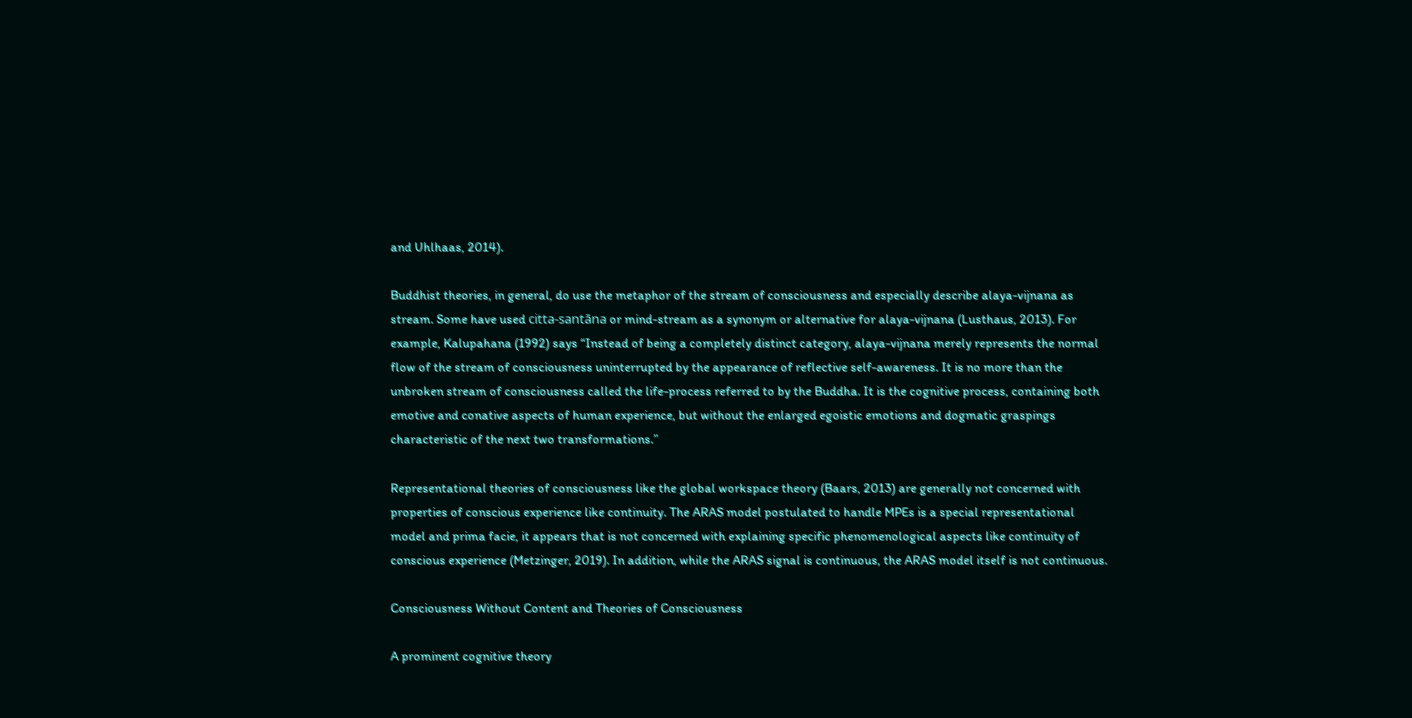and Uhlhaas, 2014).

Buddhist theories, in general, do use the metaphor of the stream of consciousness and especially describe alaya-vijnana as stream. Some have used citta-santāna or mind-stream as a synonym or alternative for alaya-vijnana (Lusthaus, 2013). For example, Kalupahana (1992) says “Instead of being a completely distinct category, alaya-vijnana merely represents the normal flow of the stream of consciousness uninterrupted by the appearance of reflective self-awareness. It is no more than the unbroken stream of consciousness called the life-process referred to by the Buddha. It is the cognitive process, containing both emotive and conative aspects of human experience, but without the enlarged egoistic emotions and dogmatic graspings characteristic of the next two transformations.”

Representational theories of consciousness like the global workspace theory (Baars, 2013) are generally not concerned with properties of conscious experience like continuity. The ARAS model postulated to handle MPEs is a special representational model and prima facie, it appears that is not concerned with explaining specific phenomenological aspects like continuity of conscious experience (Metzinger, 2019). In addition, while the ARAS signal is continuous, the ARAS model itself is not continuous.

Consciousness Without Content and Theories of Consciousness

A prominent cognitive theory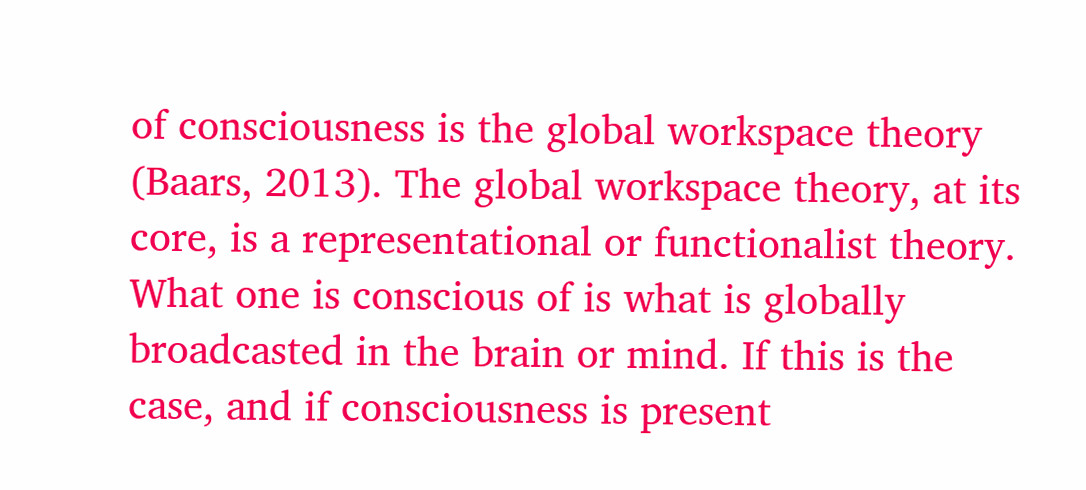of consciousness is the global workspace theory (Baars, 2013). The global workspace theory, at its core, is a representational or functionalist theory. What one is conscious of is what is globally broadcasted in the brain or mind. If this is the case, and if consciousness is present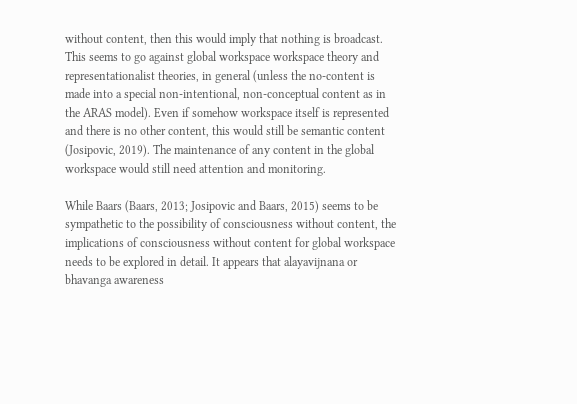without content, then this would imply that nothing is broadcast. This seems to go against global workspace workspace theory and representationalist theories, in general (unless the no-content is made into a special non-intentional, non-conceptual content as in the ARAS model). Even if somehow workspace itself is represented and there is no other content, this would still be semantic content (Josipovic, 2019). The maintenance of any content in the global workspace would still need attention and monitoring.

While Baars (Baars, 2013; Josipovic and Baars, 2015) seems to be sympathetic to the possibility of consciousness without content, the implications of consciousness without content for global workspace needs to be explored in detail. It appears that alayavijnana or bhavanga awareness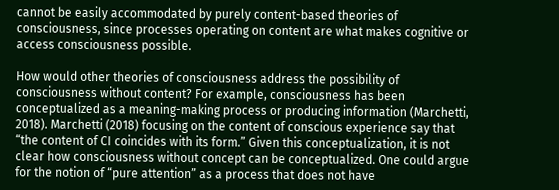cannot be easily accommodated by purely content-based theories of consciousness, since processes operating on content are what makes cognitive or access consciousness possible.

How would other theories of consciousness address the possibility of consciousness without content? For example, consciousness has been conceptualized as a meaning-making process or producing information (Marchetti, 2018). Marchetti (2018) focusing on the content of conscious experience say that “the content of CI coincides with its form.” Given this conceptualization, it is not clear how consciousness without concept can be conceptualized. One could argue for the notion of “pure attention” as a process that does not have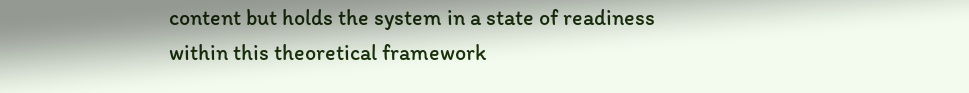content but holds the system in a state of readiness within this theoretical framework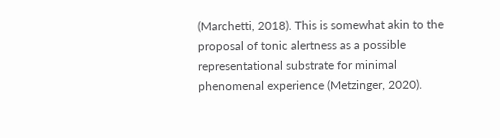(Marchetti, 2018). This is somewhat akin to the proposal of tonic alertness as a possible representational substrate for minimal phenomenal experience (Metzinger, 2020).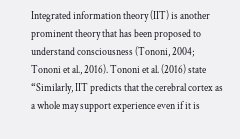Integrated information theory (IIT) is another prominent theory that has been proposed to understand consciousness (Tononi, 2004; Tononi et al., 2016). Tononi et al. (2016) state “Similarly, IIT predicts that the cerebral cortex as a whole may support experience even if it is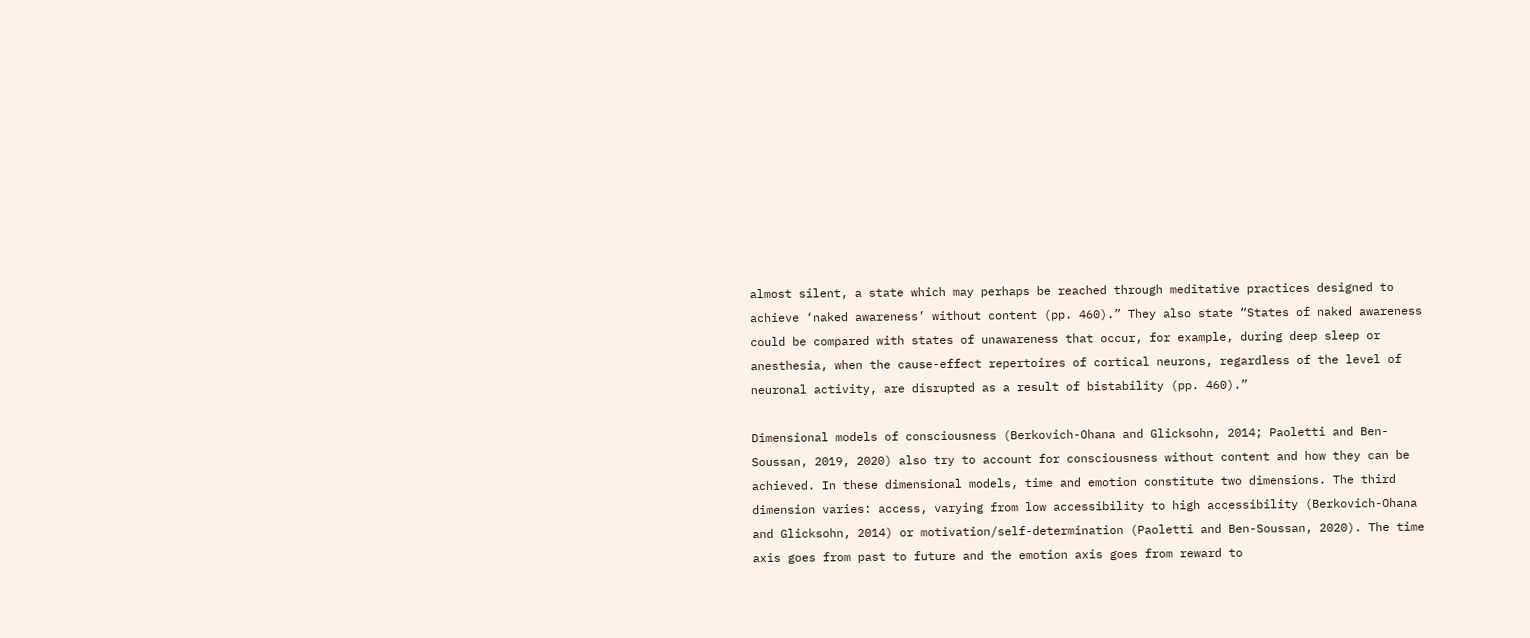almost silent, a state which may perhaps be reached through meditative practices designed to achieve ‘naked awareness’ without content (pp. 460).” They also state “States of naked awareness could be compared with states of unawareness that occur, for example, during deep sleep or anesthesia, when the cause-effect repertoires of cortical neurons, regardless of the level of neuronal activity, are disrupted as a result of bistability (pp. 460).”

Dimensional models of consciousness (Berkovich-Ohana and Glicksohn, 2014; Paoletti and Ben-Soussan, 2019, 2020) also try to account for consciousness without content and how they can be achieved. In these dimensional models, time and emotion constitute two dimensions. The third dimension varies: access, varying from low accessibility to high accessibility (Berkovich-Ohana and Glicksohn, 2014) or motivation/self-determination (Paoletti and Ben-Soussan, 2020). The time axis goes from past to future and the emotion axis goes from reward to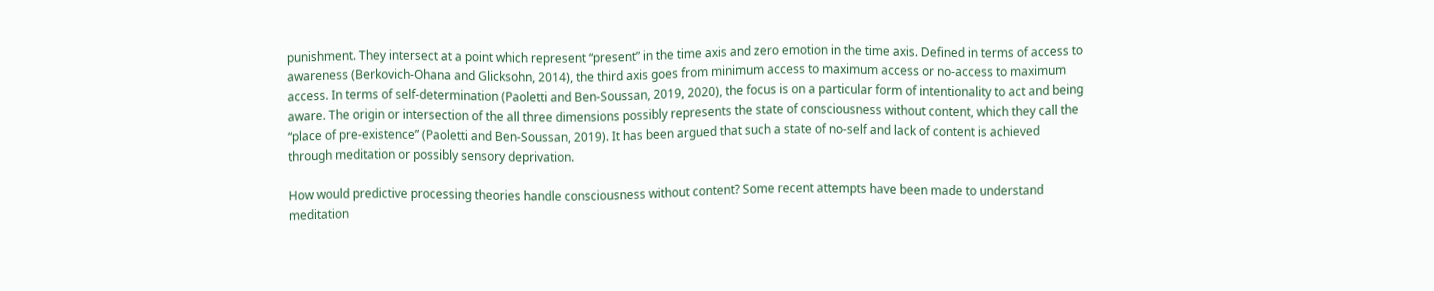punishment. They intersect at a point which represent “present” in the time axis and zero emotion in the time axis. Defined in terms of access to awareness (Berkovich-Ohana and Glicksohn, 2014), the third axis goes from minimum access to maximum access or no-access to maximum access. In terms of self-determination (Paoletti and Ben-Soussan, 2019, 2020), the focus is on a particular form of intentionality to act and being aware. The origin or intersection of the all three dimensions possibly represents the state of consciousness without content, which they call the “place of pre-existence” (Paoletti and Ben-Soussan, 2019). It has been argued that such a state of no-self and lack of content is achieved through meditation or possibly sensory deprivation.

How would predictive processing theories handle consciousness without content? Some recent attempts have been made to understand meditation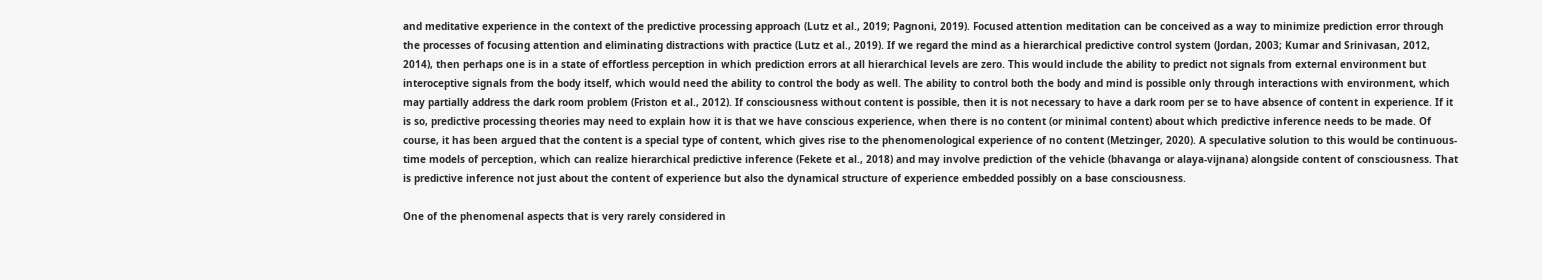and meditative experience in the context of the predictive processing approach (Lutz et al., 2019; Pagnoni, 2019). Focused attention meditation can be conceived as a way to minimize prediction error through the processes of focusing attention and eliminating distractions with practice (Lutz et al., 2019). If we regard the mind as a hierarchical predictive control system (Jordan, 2003; Kumar and Srinivasan, 2012, 2014), then perhaps one is in a state of effortless perception in which prediction errors at all hierarchical levels are zero. This would include the ability to predict not signals from external environment but interoceptive signals from the body itself, which would need the ability to control the body as well. The ability to control both the body and mind is possible only through interactions with environment, which may partially address the dark room problem (Friston et al., 2012). If consciousness without content is possible, then it is not necessary to have a dark room per se to have absence of content in experience. If it is so, predictive processing theories may need to explain how it is that we have conscious experience, when there is no content (or minimal content) about which predictive inference needs to be made. Of course, it has been argued that the content is a special type of content, which gives rise to the phenomenological experience of no content (Metzinger, 2020). A speculative solution to this would be continuous-time models of perception, which can realize hierarchical predictive inference (Fekete et al., 2018) and may involve prediction of the vehicle (bhavanga or alaya-vijnana) alongside content of consciousness. That is predictive inference not just about the content of experience but also the dynamical structure of experience embedded possibly on a base consciousness.

One of the phenomenal aspects that is very rarely considered in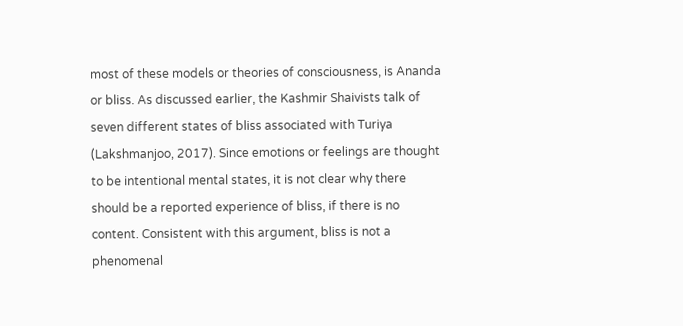most of these models or theories of consciousness, is Ananda or bliss. As discussed earlier, the Kashmir Shaivists talk of seven different states of bliss associated with Turiya (Lakshmanjoo, 2017). Since emotions or feelings are thought to be intentional mental states, it is not clear why there should be a reported experience of bliss, if there is no content. Consistent with this argument, bliss is not a phenomenal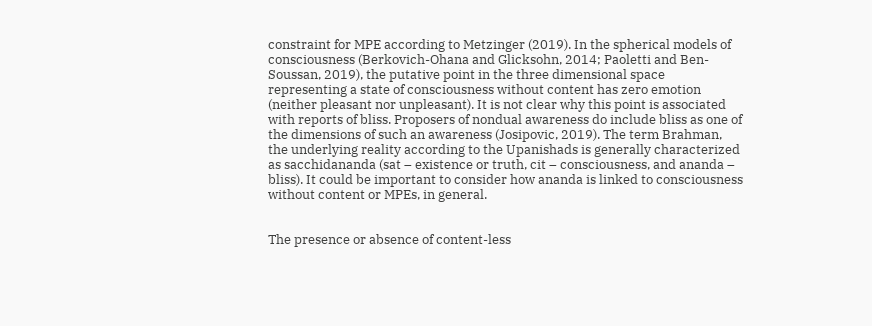constraint for MPE according to Metzinger (2019). In the spherical models of consciousness (Berkovich-Ohana and Glicksohn, 2014; Paoletti and Ben-Soussan, 2019), the putative point in the three dimensional space representing a state of consciousness without content has zero emotion (neither pleasant nor unpleasant). It is not clear why this point is associated with reports of bliss. Proposers of nondual awareness do include bliss as one of the dimensions of such an awareness (Josipovic, 2019). The term Brahman, the underlying reality according to the Upanishads is generally characterized as sacchidananda (sat – existence or truth, cit – consciousness, and ananda – bliss). It could be important to consider how ananda is linked to consciousness without content or MPEs, in general.


The presence or absence of content-less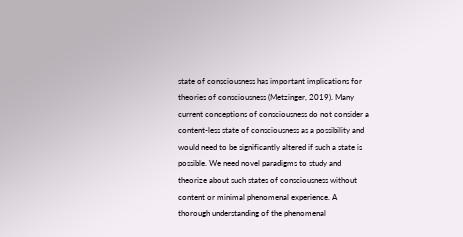state of consciousness has important implications for theories of consciousness (Metzinger, 2019). Many current conceptions of consciousness do not consider a content-less state of consciousness as a possibility and would need to be significantly altered if such a state is possible. We need novel paradigms to study and theorize about such states of consciousness without content or minimal phenomenal experience. A thorough understanding of the phenomenal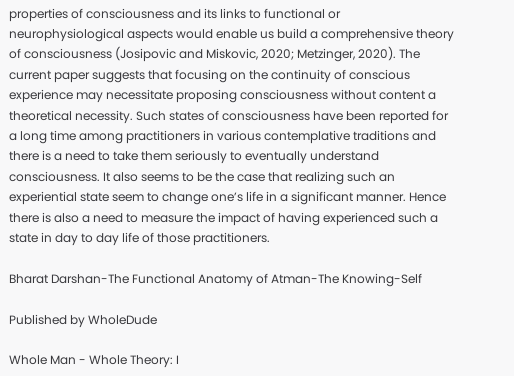properties of consciousness and its links to functional or neurophysiological aspects would enable us build a comprehensive theory of consciousness (Josipovic and Miskovic, 2020; Metzinger, 2020). The current paper suggests that focusing on the continuity of conscious experience may necessitate proposing consciousness without content a theoretical necessity. Such states of consciousness have been reported for a long time among practitioners in various contemplative traditions and there is a need to take them seriously to eventually understand consciousness. It also seems to be the case that realizing such an experiential state seem to change one’s life in a significant manner. Hence there is also a need to measure the impact of having experienced such a state in day to day life of those practitioners.

Bharat Darshan-The Functional Anatomy of Atman-The Knowing-Self

Published by WholeDude

Whole Man - Whole Theory: I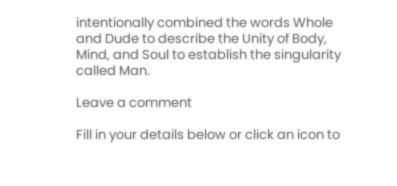intentionally combined the words Whole and Dude to describe the Unity of Body, Mind, and Soul to establish the singularity called Man.

Leave a comment

Fill in your details below or click an icon to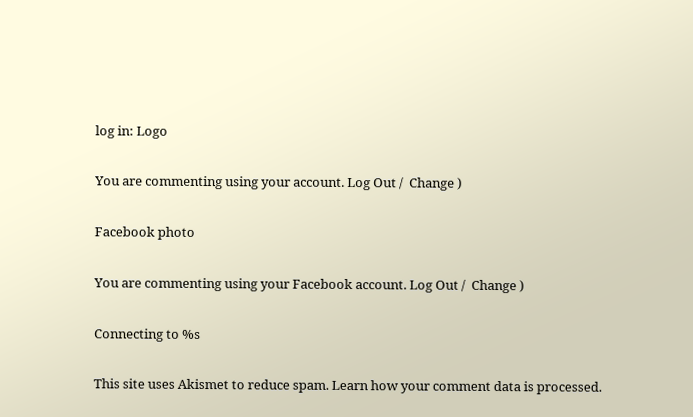log in: Logo

You are commenting using your account. Log Out /  Change )

Facebook photo

You are commenting using your Facebook account. Log Out /  Change )

Connecting to %s

This site uses Akismet to reduce spam. Learn how your comment data is processed.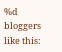%d bloggers like this: